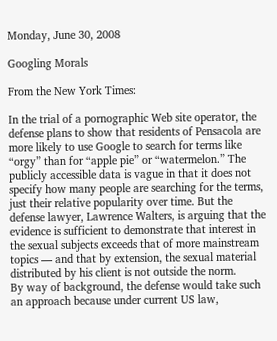Monday, June 30, 2008

Googling Morals

From the New York Times:

In the trial of a pornographic Web site operator, the defense plans to show that residents of Pensacola are more likely to use Google to search for terms like “orgy” than for “apple pie” or “watermelon.” The publicly accessible data is vague in that it does not specify how many people are searching for the terms, just their relative popularity over time. But the defense lawyer, Lawrence Walters, is arguing that the evidence is sufficient to demonstrate that interest in the sexual subjects exceeds that of more mainstream topics — and that by extension, the sexual material distributed by his client is not outside the norm.
By way of background, the defense would take such an approach because under current US law,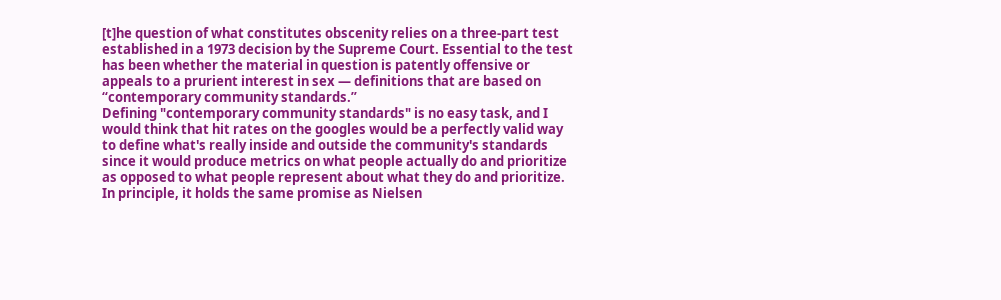[t]he question of what constitutes obscenity relies on a three-part test established in a 1973 decision by the Supreme Court. Essential to the test has been whether the material in question is patently offensive or appeals to a prurient interest in sex — definitions that are based on “contemporary community standards.”
Defining "contemporary community standards" is no easy task, and I would think that hit rates on the googles would be a perfectly valid way to define what's really inside and outside the community's standards since it would produce metrics on what people actually do and prioritize as opposed to what people represent about what they do and prioritize. In principle, it holds the same promise as Nielsen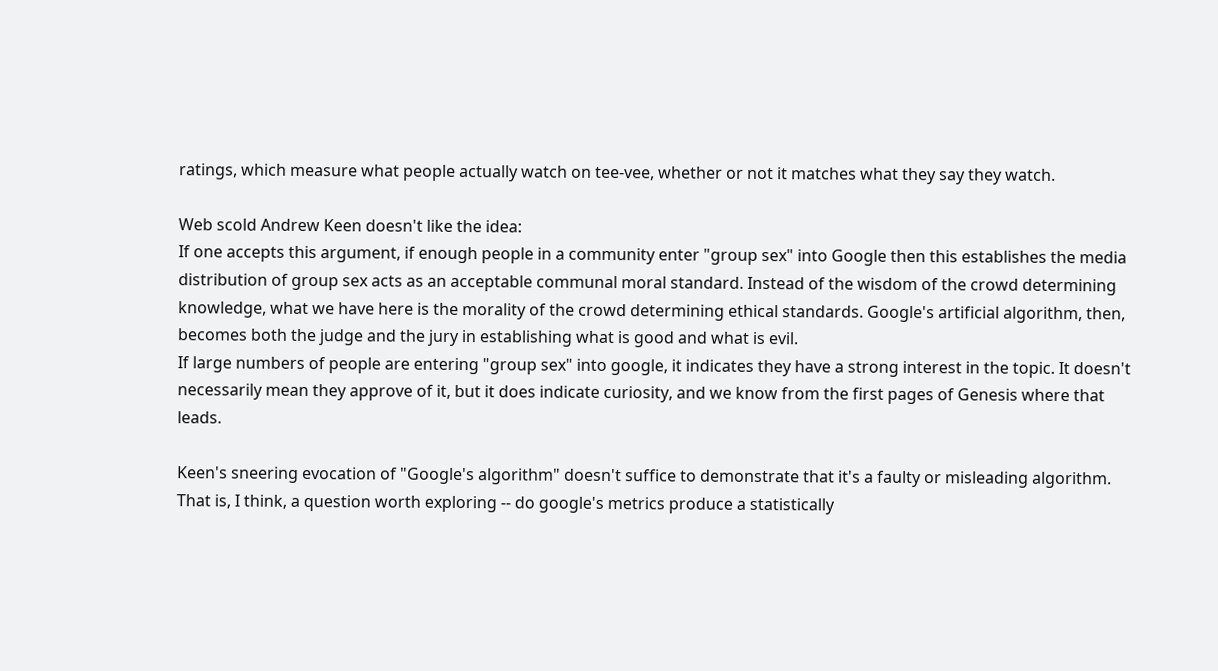ratings, which measure what people actually watch on tee-vee, whether or not it matches what they say they watch.

Web scold Andrew Keen doesn't like the idea:
If one accepts this argument, if enough people in a community enter "group sex" into Google then this establishes the media distribution of group sex acts as an acceptable communal moral standard. Instead of the wisdom of the crowd determining knowledge, what we have here is the morality of the crowd determining ethical standards. Google's artificial algorithm, then, becomes both the judge and the jury in establishing what is good and what is evil.
If large numbers of people are entering "group sex" into google, it indicates they have a strong interest in the topic. It doesn't necessarily mean they approve of it, but it does indicate curiosity, and we know from the first pages of Genesis where that leads.

Keen's sneering evocation of "Google's algorithm" doesn't suffice to demonstrate that it's a faulty or misleading algorithm. That is, I think, a question worth exploring -- do google's metrics produce a statistically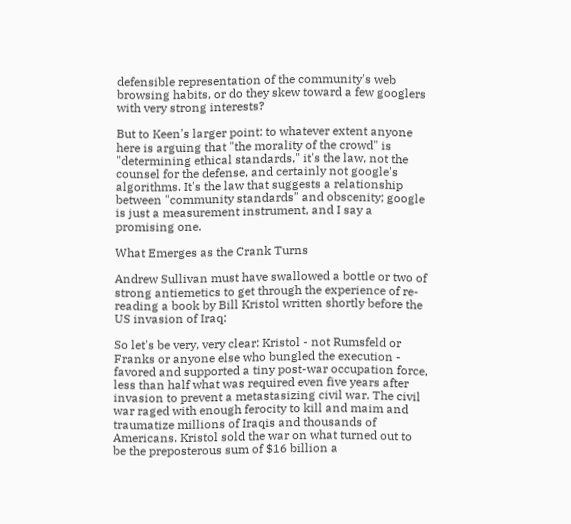defensible representation of the community's web browsing habits, or do they skew toward a few googlers with very strong interests?

But to Keen's larger point: to whatever extent anyone here is arguing that "the morality of the crowd" is "determining ethical standards," it's the law, not the counsel for the defense, and certainly not google's algorithms. It's the law that suggests a relationship between "community standards" and obscenity; google is just a measurement instrument, and I say a promising one.

What Emerges as the Crank Turns

Andrew Sullivan must have swallowed a bottle or two of strong antiemetics to get through the experience of re-reading a book by Bill Kristol written shortly before the US invasion of Iraq:

So let's be very, very clear: Kristol - not Rumsfeld or Franks or anyone else who bungled the execution - favored and supported a tiny post-war occupation force, less than half what was required even five years after invasion to prevent a metastasizing civil war. The civil war raged with enough ferocity to kill and maim and traumatize millions of Iraqis and thousands of Americans. Kristol sold the war on what turned out to be the preposterous sum of $16 billion a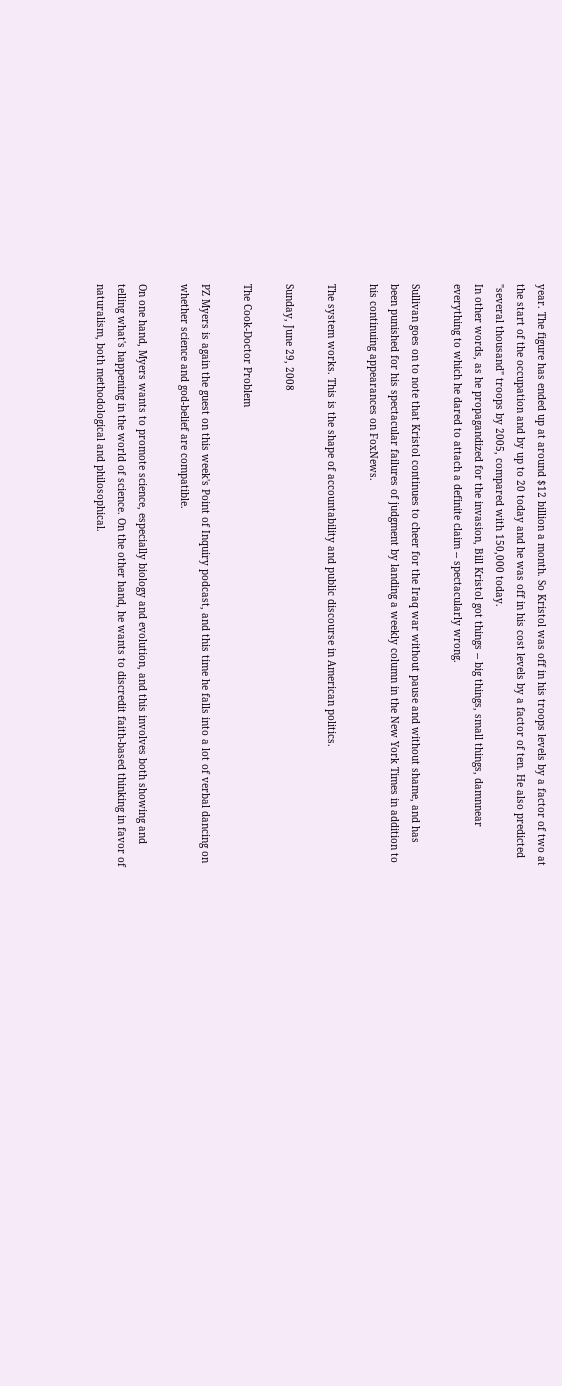year. The figure has ended up at around $12 billion a month. So Kristol was off in his troops levels by a factor of two at the start of the occupation and by up to 20 today and he was off in his cost levels by a factor of ten. He also predicted "several thousand" troops by 2005, compared with 150,000 today.
In other words, as he propagandized for the invasion, Bill Kristol got things -- big things, small things, damnnear everything to which he dared to attach a definite claim -- spectacularly wrong.

Sullivan goes on to note that Kristol continues to cheer for the Iraq war without pause and without shame, and has been punished for his spectacular failures of judgment by landing a weekly column in the New York Times in addition to his continuing appearances on FoxNews.

The system works. This is the shape of accountability and public discourse in American politics.

Sunday, June 29, 2008

The Cook-Doctor Problem

PZ Myers is again the guest on this week's Point of Inquiry podcast, and this time he falls into a lot of verbal dancing on whether science and god-belief are compatible.

On one hand, Myers wants to promote science, especially biology and evolution, and this involves both showing and telling what's happening in the world of science. On the other hand, he wants to discredit faith-based thinking in favor of naturalism, both methodological and philosophical.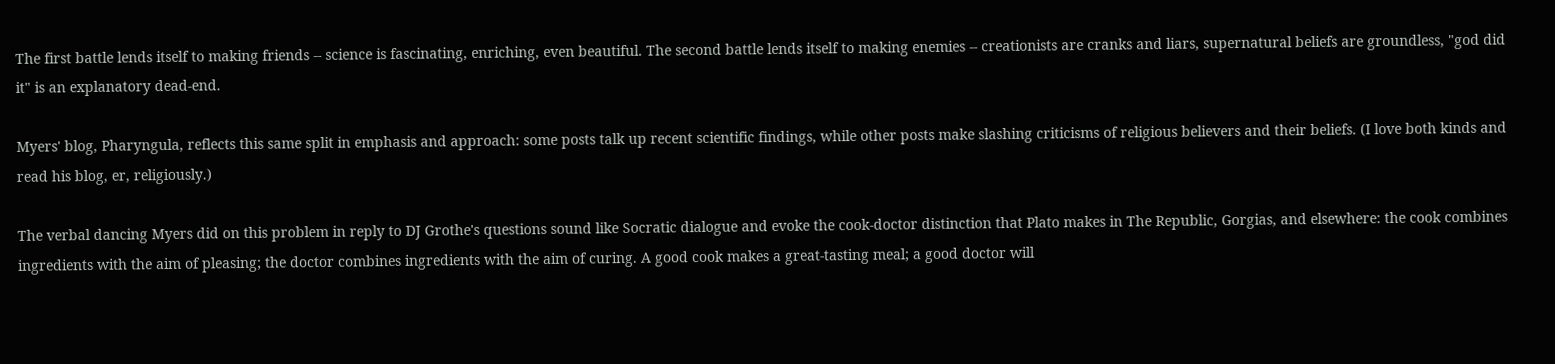The first battle lends itself to making friends -- science is fascinating, enriching, even beautiful. The second battle lends itself to making enemies -- creationists are cranks and liars, supernatural beliefs are groundless, "god did it" is an explanatory dead-end.

Myers' blog, Pharyngula, reflects this same split in emphasis and approach: some posts talk up recent scientific findings, while other posts make slashing criticisms of religious believers and their beliefs. (I love both kinds and read his blog, er, religiously.)

The verbal dancing Myers did on this problem in reply to DJ Grothe's questions sound like Socratic dialogue and evoke the cook-doctor distinction that Plato makes in The Republic, Gorgias, and elsewhere: the cook combines ingredients with the aim of pleasing; the doctor combines ingredients with the aim of curing. A good cook makes a great-tasting meal; a good doctor will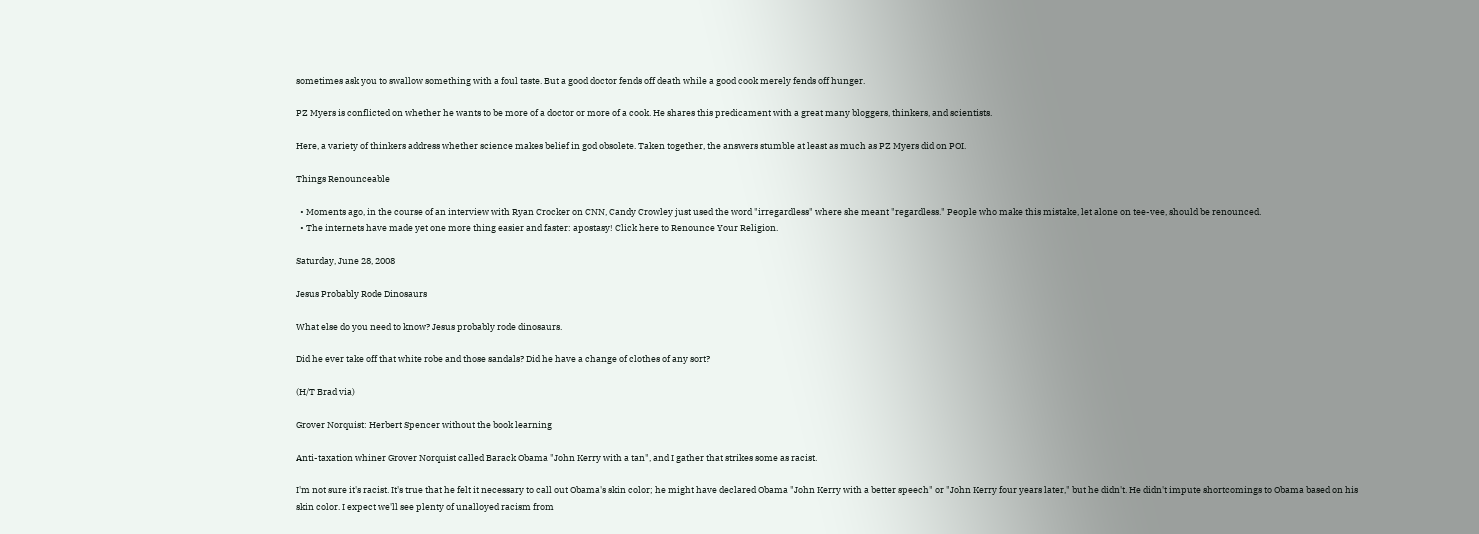sometimes ask you to swallow something with a foul taste. But a good doctor fends off death while a good cook merely fends off hunger.

PZ Myers is conflicted on whether he wants to be more of a doctor or more of a cook. He shares this predicament with a great many bloggers, thinkers, and scientists.

Here, a variety of thinkers address whether science makes belief in god obsolete. Taken together, the answers stumble at least as much as PZ Myers did on POI.

Things Renounceable

  • Moments ago, in the course of an interview with Ryan Crocker on CNN, Candy Crowley just used the word "irregardless" where she meant "regardless." People who make this mistake, let alone on tee-vee, should be renounced.
  • The internets have made yet one more thing easier and faster: apostasy! Click here to Renounce Your Religion.

Saturday, June 28, 2008

Jesus Probably Rode Dinosaurs

What else do you need to know? Jesus probably rode dinosaurs.

Did he ever take off that white robe and those sandals? Did he have a change of clothes of any sort?

(H/T Brad via)

Grover Norquist: Herbert Spencer without the book learning

Anti-taxation whiner Grover Norquist called Barack Obama "John Kerry with a tan", and I gather that strikes some as racist.

I'm not sure it's racist. It's true that he felt it necessary to call out Obama's skin color; he might have declared Obama "John Kerry with a better speech" or "John Kerry four years later," but he didn't. He didn't impute shortcomings to Obama based on his skin color. I expect we'll see plenty of unalloyed racism from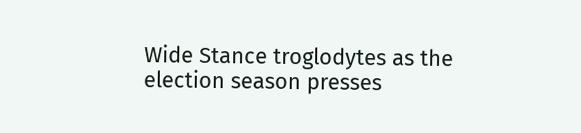Wide Stance troglodytes as the election season presses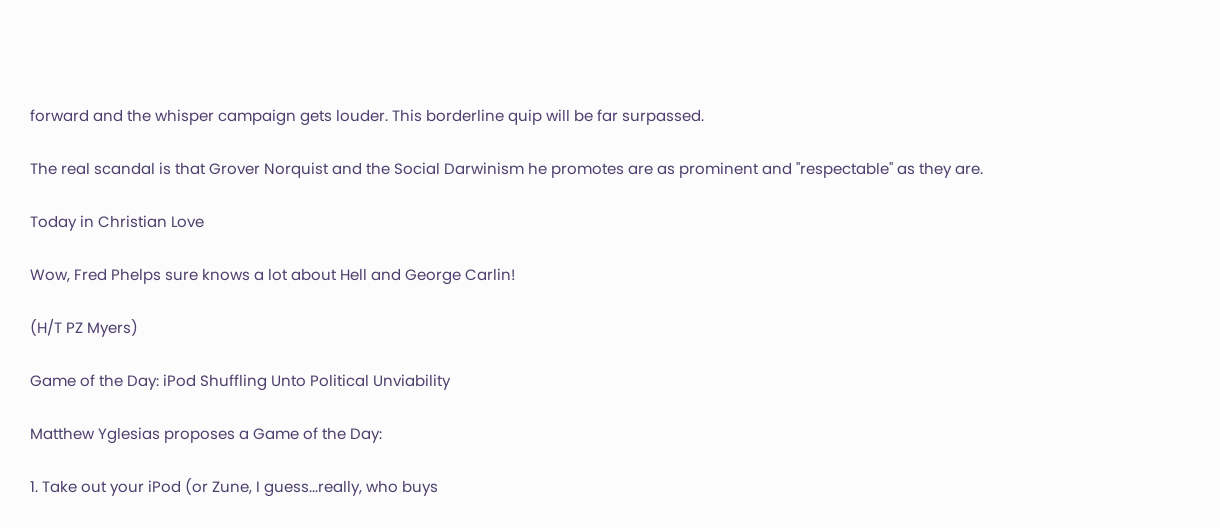forward and the whisper campaign gets louder. This borderline quip will be far surpassed.

The real scandal is that Grover Norquist and the Social Darwinism he promotes are as prominent and "respectable" as they are.

Today in Christian Love

Wow, Fred Phelps sure knows a lot about Hell and George Carlin!

(H/T PZ Myers)

Game of the Day: iPod Shuffling Unto Political Unviability

Matthew Yglesias proposes a Game of the Day:

1. Take out your iPod (or Zune, I guess...really, who buys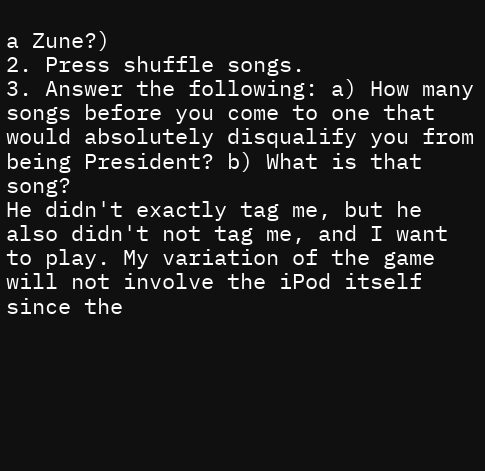a Zune?)
2. Press shuffle songs.
3. Answer the following: a) How many songs before you come to one that would absolutely disqualify you from being President? b) What is that song?
He didn't exactly tag me, but he also didn't not tag me, and I want to play. My variation of the game will not involve the iPod itself since the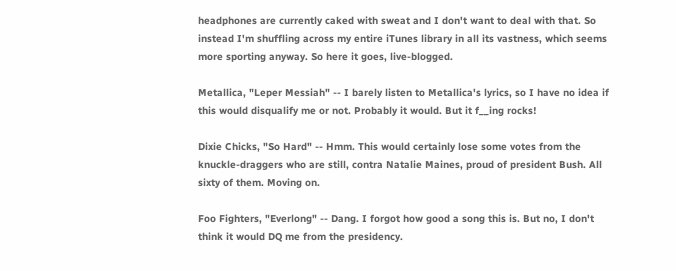headphones are currently caked with sweat and I don't want to deal with that. So instead I'm shuffling across my entire iTunes library in all its vastness, which seems more sporting anyway. So here it goes, live-blogged.

Metallica, "Leper Messiah" -- I barely listen to Metallica's lyrics, so I have no idea if this would disqualify me or not. Probably it would. But it f__ing rocks!

Dixie Chicks, "So Hard" -- Hmm. This would certainly lose some votes from the knuckle-draggers who are still, contra Natalie Maines, proud of president Bush. All sixty of them. Moving on.

Foo Fighters, "Everlong" -- Dang. I forgot how good a song this is. But no, I don't think it would DQ me from the presidency.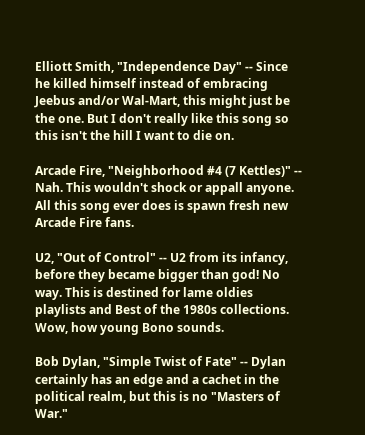Elliott Smith, "Independence Day" -- Since he killed himself instead of embracing Jeebus and/or Wal-Mart, this might just be the one. But I don't really like this song so this isn't the hill I want to die on.

Arcade Fire, "Neighborhood #4 (7 Kettles)" -- Nah. This wouldn't shock or appall anyone. All this song ever does is spawn fresh new Arcade Fire fans.

U2, "Out of Control" -- U2 from its infancy, before they became bigger than god! No way. This is destined for lame oldies playlists and Best of the 1980s collections. Wow, how young Bono sounds.

Bob Dylan, "Simple Twist of Fate" -- Dylan certainly has an edge and a cachet in the political realm, but this is no "Masters of War."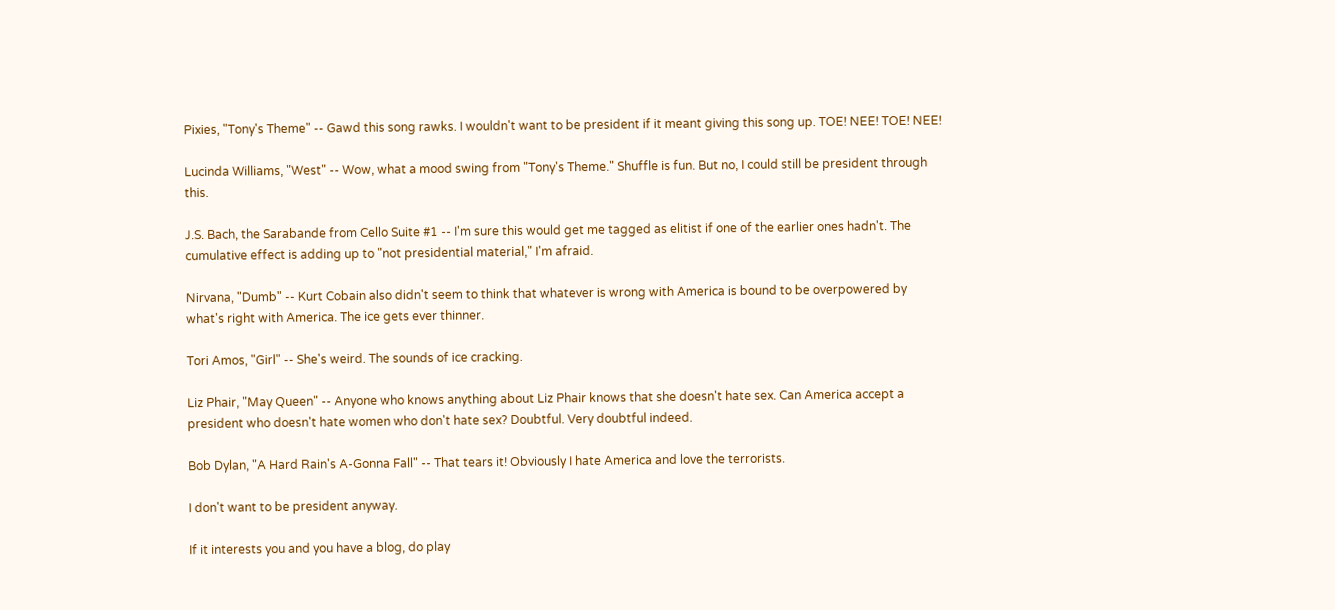Pixies, "Tony's Theme" -- Gawd this song rawks. I wouldn't want to be president if it meant giving this song up. TOE! NEE! TOE! NEE!

Lucinda Williams, "West" -- Wow, what a mood swing from "Tony's Theme." Shuffle is fun. But no, I could still be president through this.

J.S. Bach, the Sarabande from Cello Suite #1 -- I'm sure this would get me tagged as elitist if one of the earlier ones hadn't. The cumulative effect is adding up to "not presidential material," I'm afraid.

Nirvana, "Dumb" -- Kurt Cobain also didn't seem to think that whatever is wrong with America is bound to be overpowered by what's right with America. The ice gets ever thinner.

Tori Amos, "Girl" -- She's weird. The sounds of ice cracking.

Liz Phair, "May Queen" -- Anyone who knows anything about Liz Phair knows that she doesn't hate sex. Can America accept a president who doesn't hate women who don't hate sex? Doubtful. Very doubtful indeed.

Bob Dylan, "A Hard Rain's A-Gonna Fall" -- That tears it! Obviously I hate America and love the terrorists.

I don't want to be president anyway.

If it interests you and you have a blog, do play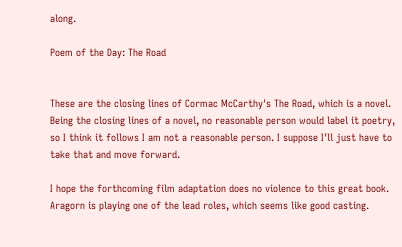along.

Poem of the Day: The Road


These are the closing lines of Cormac McCarthy's The Road, which is a novel. Being the closing lines of a novel, no reasonable person would label it poetry, so I think it follows I am not a reasonable person. I suppose I'll just have to take that and move forward.

I hope the forthcoming film adaptation does no violence to this great book. Aragorn is playing one of the lead roles, which seems like good casting.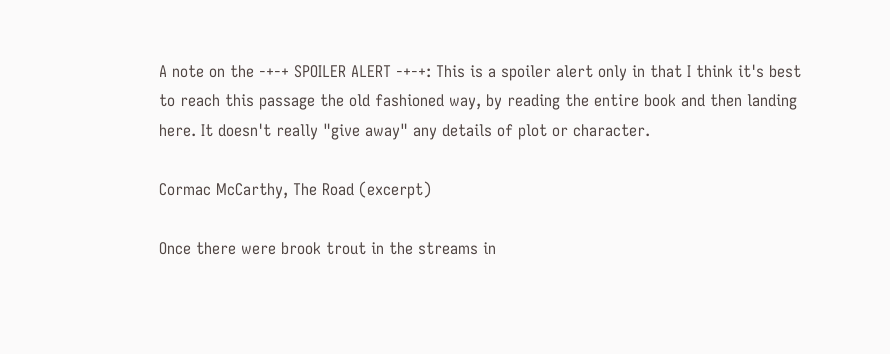A note on the -+-+ SPOILER ALERT -+-+: This is a spoiler alert only in that I think it's best to reach this passage the old fashioned way, by reading the entire book and then landing here. It doesn't really "give away" any details of plot or character.

Cormac McCarthy, The Road (excerpt)

Once there were brook trout in the streams in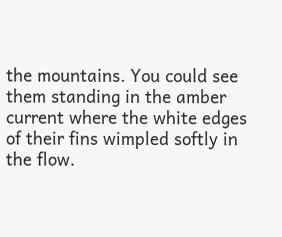the mountains. You could see them standing in the amber current where the white edges of their fins wimpled softly in the flow.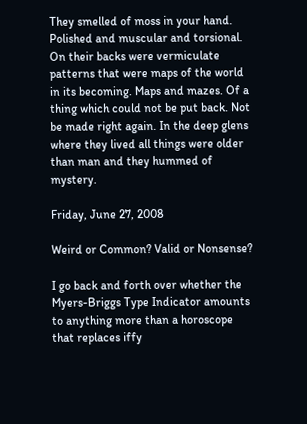They smelled of moss in your hand. Polished and muscular and torsional. On their backs were vermiculate patterns that were maps of the world in its becoming. Maps and mazes. Of a thing which could not be put back. Not be made right again. In the deep glens where they lived all things were older than man and they hummed of mystery.

Friday, June 27, 2008

Weird or Common? Valid or Nonsense?

I go back and forth over whether the Myers-Briggs Type Indicator amounts to anything more than a horoscope that replaces iffy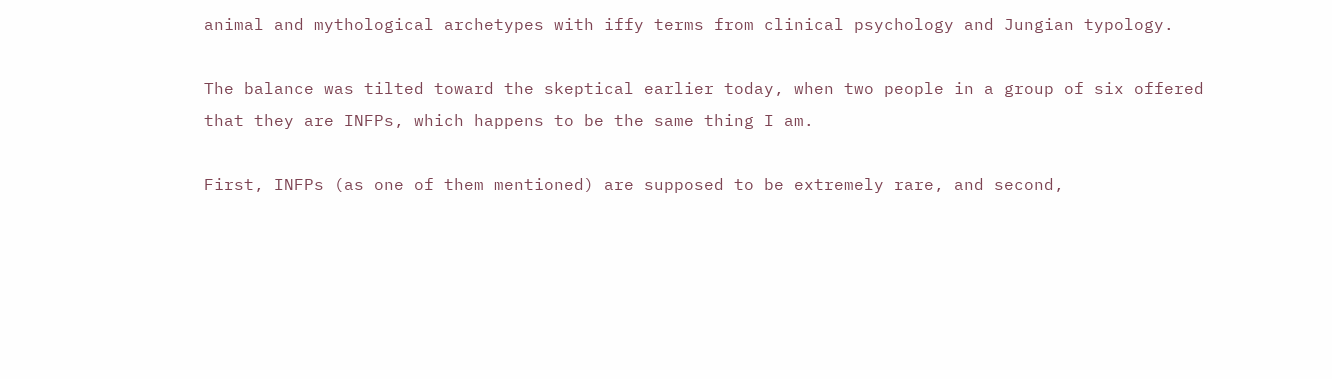animal and mythological archetypes with iffy terms from clinical psychology and Jungian typology.

The balance was tilted toward the skeptical earlier today, when two people in a group of six offered that they are INFPs, which happens to be the same thing I am.

First, INFPs (as one of them mentioned) are supposed to be extremely rare, and second,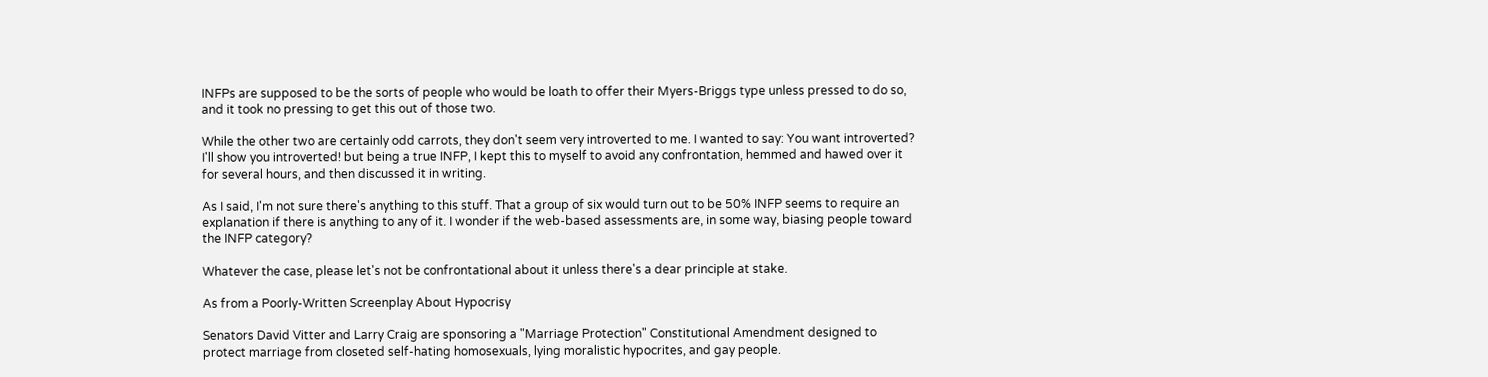INFPs are supposed to be the sorts of people who would be loath to offer their Myers-Briggs type unless pressed to do so, and it took no pressing to get this out of those two.

While the other two are certainly odd carrots, they don't seem very introverted to me. I wanted to say: You want introverted? I'll show you introverted! but being a true INFP, I kept this to myself to avoid any confrontation, hemmed and hawed over it for several hours, and then discussed it in writing.

As I said, I'm not sure there's anything to this stuff. That a group of six would turn out to be 50% INFP seems to require an explanation if there is anything to any of it. I wonder if the web-based assessments are, in some way, biasing people toward the INFP category?

Whatever the case, please let's not be confrontational about it unless there's a dear principle at stake.

As from a Poorly-Written Screenplay About Hypocrisy

Senators David Vitter and Larry Craig are sponsoring a "Marriage Protection" Constitutional Amendment designed to protect marriage from closeted self-hating homosexuals, lying moralistic hypocrites, and gay people.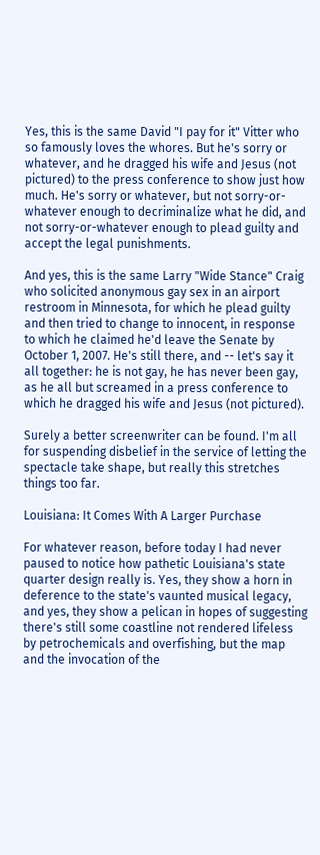Yes, this is the same David "I pay for it" Vitter who so famously loves the whores. But he's sorry or whatever, and he dragged his wife and Jesus (not pictured) to the press conference to show just how much. He's sorry or whatever, but not sorry-or-whatever enough to decriminalize what he did, and not sorry-or-whatever enough to plead guilty and accept the legal punishments.

And yes, this is the same Larry "Wide Stance" Craig who solicited anonymous gay sex in an airport restroom in Minnesota, for which he plead guilty and then tried to change to innocent, in response to which he claimed he'd leave the Senate by October 1, 2007. He's still there, and -- let's say it all together: he is not gay, he has never been gay, as he all but screamed in a press conference to which he dragged his wife and Jesus (not pictured).

Surely a better screenwriter can be found. I'm all for suspending disbelief in the service of letting the spectacle take shape, but really this stretches things too far.

Louisiana: It Comes With A Larger Purchase

For whatever reason, before today I had never paused to notice how pathetic Louisiana's state quarter design really is. Yes, they show a horn in deference to the state's vaunted musical legacy, and yes, they show a pelican in hopes of suggesting there's still some coastline not rendered lifeless by petrochemicals and overfishing, but the map and the invocation of the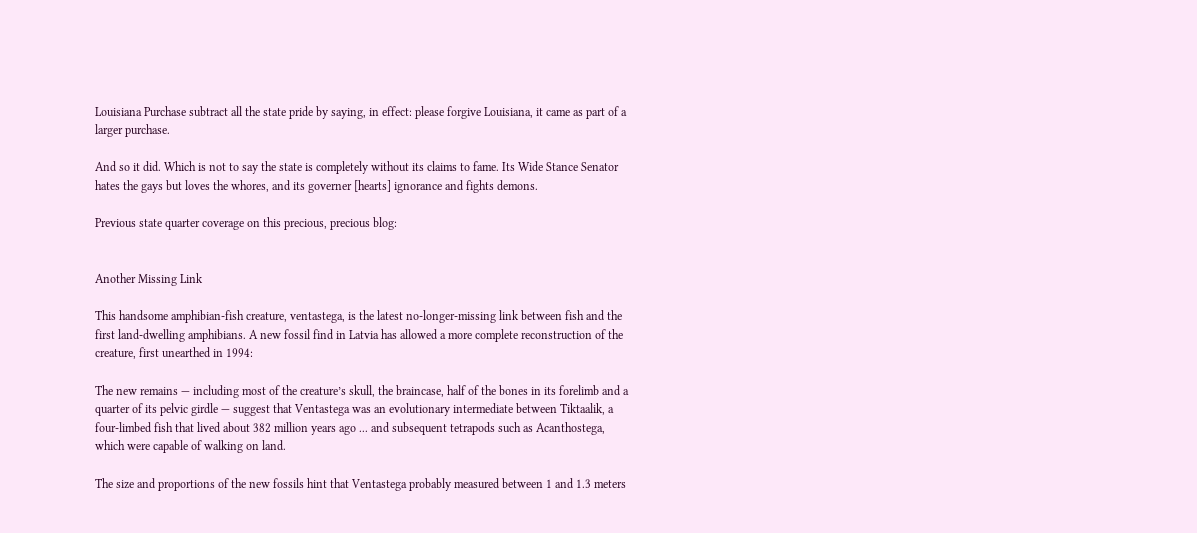Louisiana Purchase subtract all the state pride by saying, in effect: please forgive Louisiana, it came as part of a larger purchase.

And so it did. Which is not to say the state is completely without its claims to fame. Its Wide Stance Senator hates the gays but loves the whores, and its governer [hearts] ignorance and fights demons.

Previous state quarter coverage on this precious, precious blog:


Another Missing Link

This handsome amphibian-fish creature, ventastega, is the latest no-longer-missing link between fish and the first land-dwelling amphibians. A new fossil find in Latvia has allowed a more complete reconstruction of the creature, first unearthed in 1994:

The new remains — including most of the creature’s skull, the braincase, half of the bones in its forelimb and a quarter of its pelvic girdle — suggest that Ventastega was an evolutionary intermediate between Tiktaalik, a four-limbed fish that lived about 382 million years ago ... and subsequent tetrapods such as Acanthostega, which were capable of walking on land.

The size and proportions of the new fossils hint that Ventastega probably measured between 1 and 1.3 meters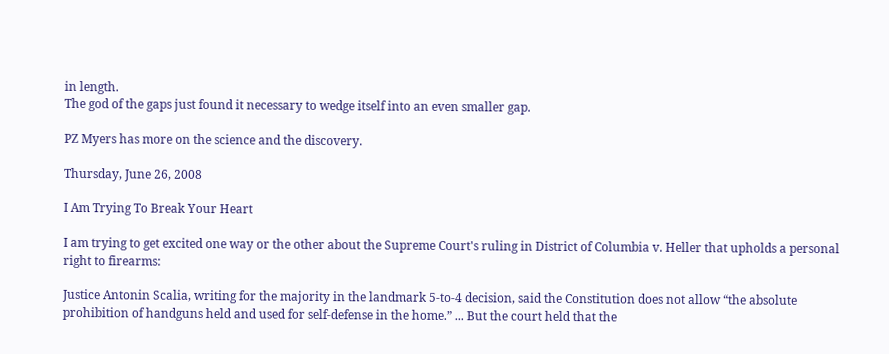in length.
The god of the gaps just found it necessary to wedge itself into an even smaller gap.

PZ Myers has more on the science and the discovery.

Thursday, June 26, 2008

I Am Trying To Break Your Heart

I am trying to get excited one way or the other about the Supreme Court's ruling in District of Columbia v. Heller that upholds a personal right to firearms:

Justice Antonin Scalia, writing for the majority in the landmark 5-to-4 decision, said the Constitution does not allow “the absolute prohibition of handguns held and used for self-defense in the home.” ... But the court held that the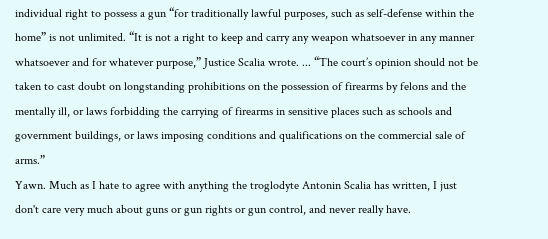individual right to possess a gun “for traditionally lawful purposes, such as self-defense within the home” is not unlimited. “It is not a right to keep and carry any weapon whatsoever in any manner whatsoever and for whatever purpose,” Justice Scalia wrote. ... “The court’s opinion should not be taken to cast doubt on longstanding prohibitions on the possession of firearms by felons and the mentally ill, or laws forbidding the carrying of firearms in sensitive places such as schools and government buildings, or laws imposing conditions and qualifications on the commercial sale of arms.”
Yawn. Much as I hate to agree with anything the troglodyte Antonin Scalia has written, I just don't care very much about guns or gun rights or gun control, and never really have.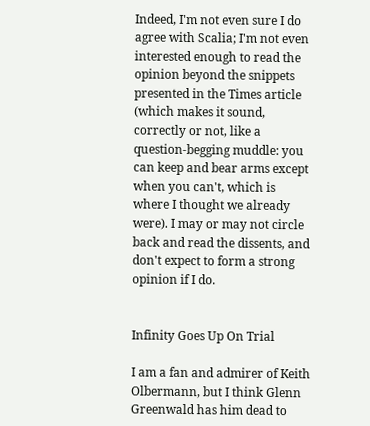Indeed, I'm not even sure I do agree with Scalia; I'm not even interested enough to read the opinion beyond the snippets presented in the Times article (which makes it sound, correctly or not, like a question-begging muddle: you can keep and bear arms except when you can't, which is where I thought we already were). I may or may not circle back and read the dissents, and don't expect to form a strong opinion if I do.


Infinity Goes Up On Trial

I am a fan and admirer of Keith Olbermann, but I think Glenn Greenwald has him dead to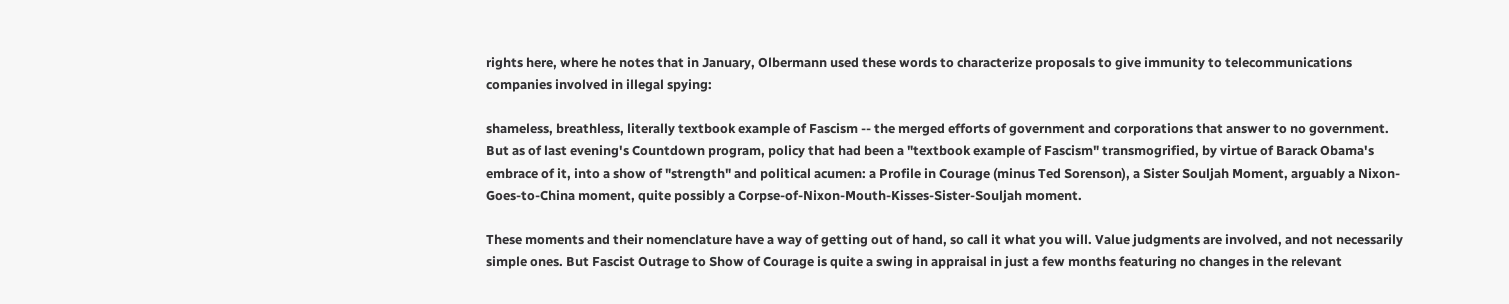rights here, where he notes that in January, Olbermann used these words to characterize proposals to give immunity to telecommunications companies involved in illegal spying:

shameless, breathless, literally textbook example of Fascism -- the merged efforts of government and corporations that answer to no government.
But as of last evening's Countdown program, policy that had been a "textbook example of Fascism" transmogrified, by virtue of Barack Obama's embrace of it, into a show of "strength" and political acumen: a Profile in Courage (minus Ted Sorenson), a Sister Souljah Moment, arguably a Nixon-Goes-to-China moment, quite possibly a Corpse-of-Nixon-Mouth-Kisses-Sister-Souljah moment.

These moments and their nomenclature have a way of getting out of hand, so call it what you will. Value judgments are involved, and not necessarily simple ones. But Fascist Outrage to Show of Courage is quite a swing in appraisal in just a few months featuring no changes in the relevant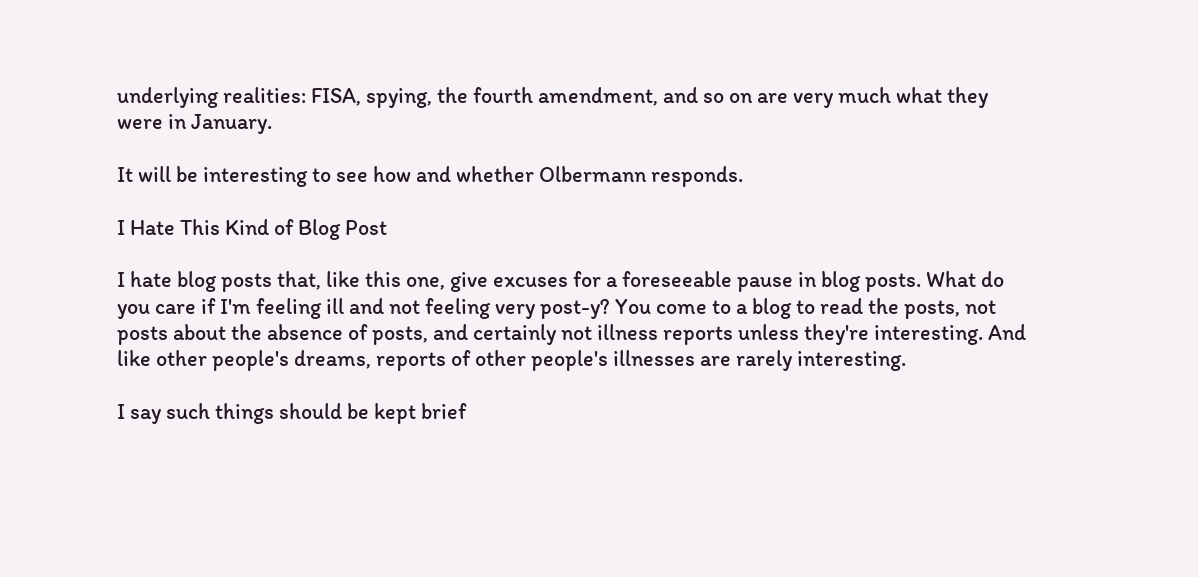underlying realities: FISA, spying, the fourth amendment, and so on are very much what they were in January.

It will be interesting to see how and whether Olbermann responds.

I Hate This Kind of Blog Post

I hate blog posts that, like this one, give excuses for a foreseeable pause in blog posts. What do you care if I'm feeling ill and not feeling very post-y? You come to a blog to read the posts, not posts about the absence of posts, and certainly not illness reports unless they're interesting. And like other people's dreams, reports of other people's illnesses are rarely interesting.

I say such things should be kept brief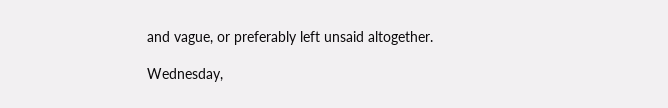and vague, or preferably left unsaid altogether.

Wednesday,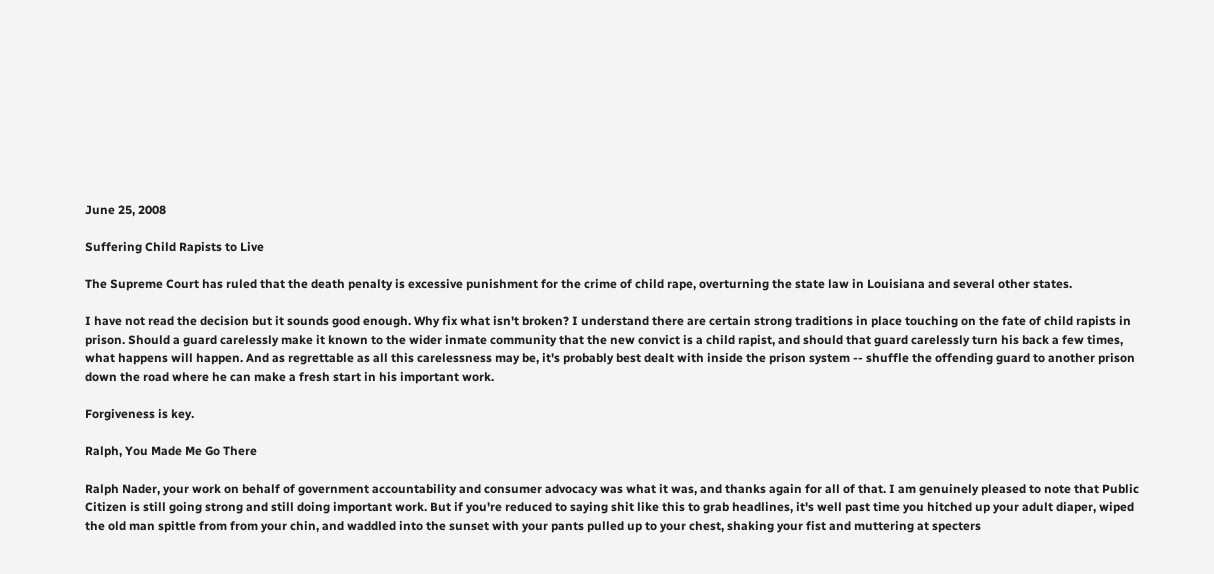June 25, 2008

Suffering Child Rapists to Live

The Supreme Court has ruled that the death penalty is excessive punishment for the crime of child rape, overturning the state law in Louisiana and several other states.

I have not read the decision but it sounds good enough. Why fix what isn't broken? I understand there are certain strong traditions in place touching on the fate of child rapists in prison. Should a guard carelessly make it known to the wider inmate community that the new convict is a child rapist, and should that guard carelessly turn his back a few times, what happens will happen. And as regrettable as all this carelessness may be, it's probably best dealt with inside the prison system -- shuffle the offending guard to another prison down the road where he can make a fresh start in his important work.

Forgiveness is key.

Ralph, You Made Me Go There

Ralph Nader, your work on behalf of government accountability and consumer advocacy was what it was, and thanks again for all of that. I am genuinely pleased to note that Public Citizen is still going strong and still doing important work. But if you're reduced to saying shit like this to grab headlines, it's well past time you hitched up your adult diaper, wiped the old man spittle from from your chin, and waddled into the sunset with your pants pulled up to your chest, shaking your fist and muttering at specters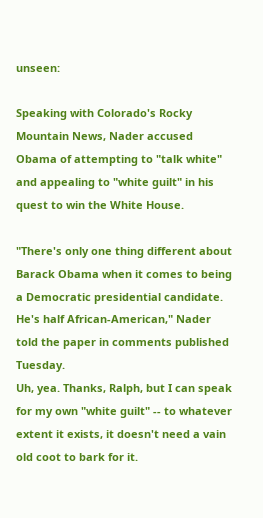unseen:

Speaking with Colorado's Rocky Mountain News, Nader accused Obama of attempting to "talk white" and appealing to "white guilt" in his quest to win the White House.

"There's only one thing different about Barack Obama when it comes to being a Democratic presidential candidate. He's half African-American," Nader told the paper in comments published Tuesday.
Uh, yea. Thanks, Ralph, but I can speak for my own "white guilt" -- to whatever extent it exists, it doesn't need a vain old coot to bark for it.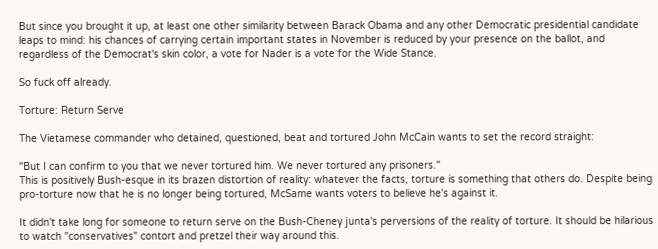But since you brought it up, at least one other similarity between Barack Obama and any other Democratic presidential candidate leaps to mind: his chances of carrying certain important states in November is reduced by your presence on the ballot, and regardless of the Democrat's skin color, a vote for Nader is a vote for the Wide Stance.

So fuck off already.

Torture: Return Serve

The Vietamese commander who detained, questioned, beat and tortured John McCain wants to set the record straight:

"But I can confirm to you that we never tortured him. We never tortured any prisoners."
This is positively Bush-esque in its brazen distortion of reality: whatever the facts, torture is something that others do. Despite being pro-torture now that he is no longer being tortured, McSame wants voters to believe he's against it.

It didn't take long for someone to return serve on the Bush-Cheney junta's perversions of the reality of torture. It should be hilarious to watch "conservatives" contort and pretzel their way around this.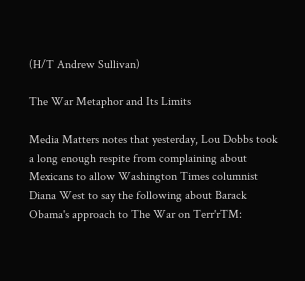(H/T Andrew Sullivan)

The War Metaphor and Its Limits

Media Matters notes that yesterday, Lou Dobbs took a long enough respite from complaining about Mexicans to allow Washington Times columnist Diana West to say the following about Barack Obama's approach to The War on Terr'rTM: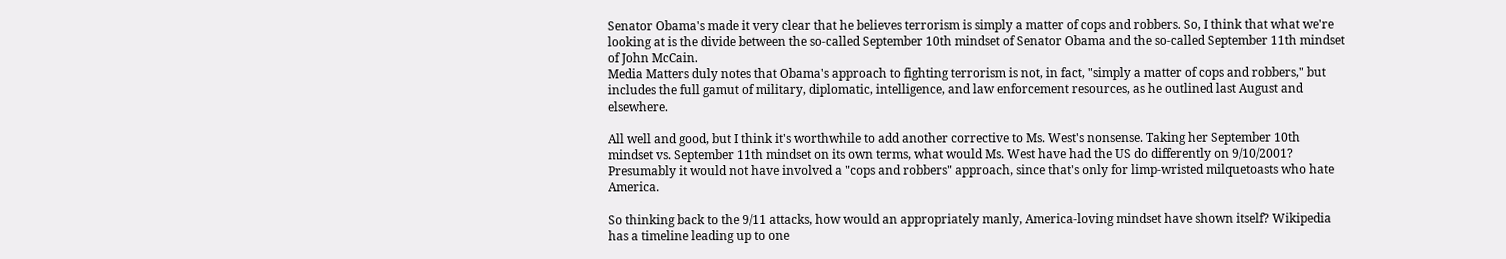Senator Obama's made it very clear that he believes terrorism is simply a matter of cops and robbers. So, I think that what we're looking at is the divide between the so-called September 10th mindset of Senator Obama and the so-called September 11th mindset of John McCain.
Media Matters duly notes that Obama's approach to fighting terrorism is not, in fact, "simply a matter of cops and robbers," but includes the full gamut of military, diplomatic, intelligence, and law enforcement resources, as he outlined last August and elsewhere.

All well and good, but I think it's worthwhile to add another corrective to Ms. West's nonsense. Taking her September 10th mindset vs. September 11th mindset on its own terms, what would Ms. West have had the US do differently on 9/10/2001? Presumably it would not have involved a "cops and robbers" approach, since that's only for limp-wristed milquetoasts who hate America.

So thinking back to the 9/11 attacks, how would an appropriately manly, America-loving mindset have shown itself? Wikipedia has a timeline leading up to one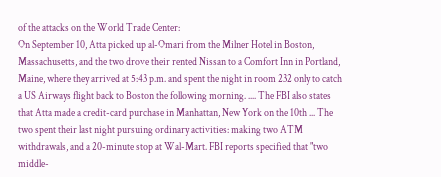of the attacks on the World Trade Center:
On September 10, Atta picked up al-Omari from the Milner Hotel in Boston, Massachusetts, and the two drove their rented Nissan to a Comfort Inn in Portland, Maine, where they arrived at 5:43 p.m. and spent the night in room 232 only to catch a US Airways flight back to Boston the following morning. .... The FBI also states that Atta made a credit-card purchase in Manhattan, New York on the 10th ... The two spent their last night pursuing ordinary activities: making two ATM withdrawals, and a 20-minute stop at Wal-Mart. FBI reports specified that "two middle-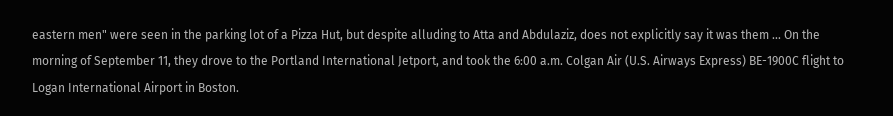eastern men" were seen in the parking lot of a Pizza Hut, but despite alluding to Atta and Abdulaziz, does not explicitly say it was them ... On the morning of September 11, they drove to the Portland International Jetport, and took the 6:00 a.m. Colgan Air (U.S. Airways Express) BE-1900C flight to Logan International Airport in Boston.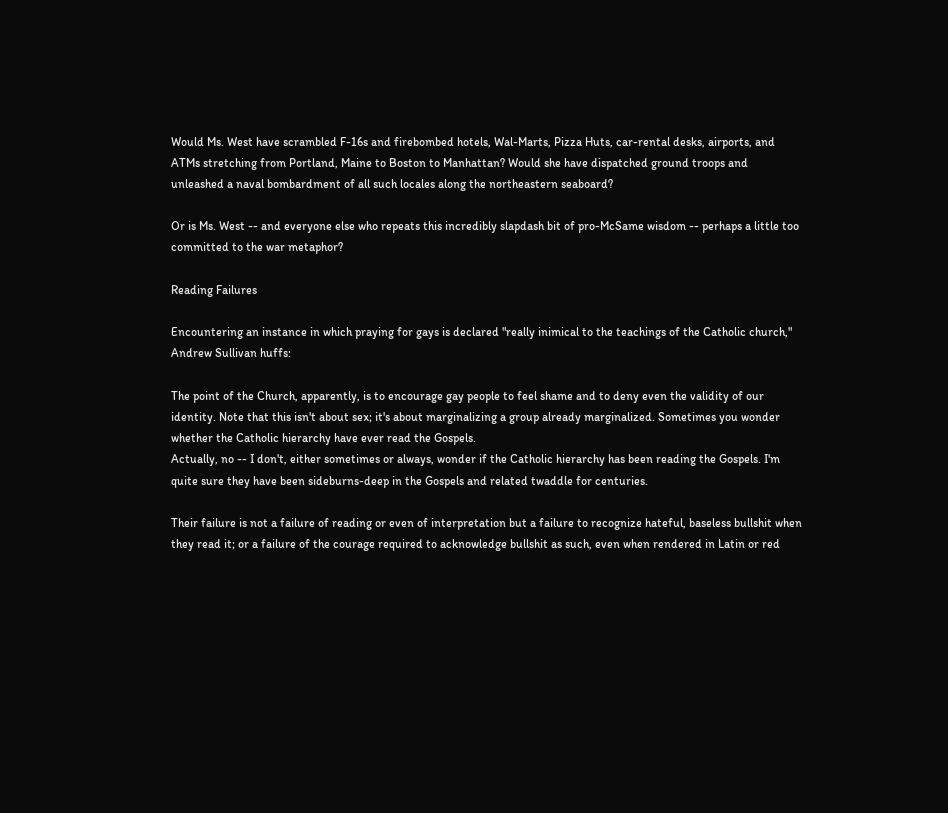Would Ms. West have scrambled F-16s and firebombed hotels, Wal-Marts, Pizza Huts, car-rental desks, airports, and ATMs stretching from Portland, Maine to Boston to Manhattan? Would she have dispatched ground troops and unleashed a naval bombardment of all such locales along the northeastern seaboard?

Or is Ms. West -- and everyone else who repeats this incredibly slapdash bit of pro-McSame wisdom -- perhaps a little too committed to the war metaphor?

Reading Failures

Encountering an instance in which praying for gays is declared "really inimical to the teachings of the Catholic church," Andrew Sullivan huffs:

The point of the Church, apparently, is to encourage gay people to feel shame and to deny even the validity of our identity. Note that this isn't about sex; it's about marginalizing a group already marginalized. Sometimes you wonder whether the Catholic hierarchy have ever read the Gospels.
Actually, no -- I don't, either sometimes or always, wonder if the Catholic hierarchy has been reading the Gospels. I'm quite sure they have been sideburns-deep in the Gospels and related twaddle for centuries.

Their failure is not a failure of reading or even of interpretation but a failure to recognize hateful, baseless bullshit when they read it; or a failure of the courage required to acknowledge bullshit as such, even when rendered in Latin or red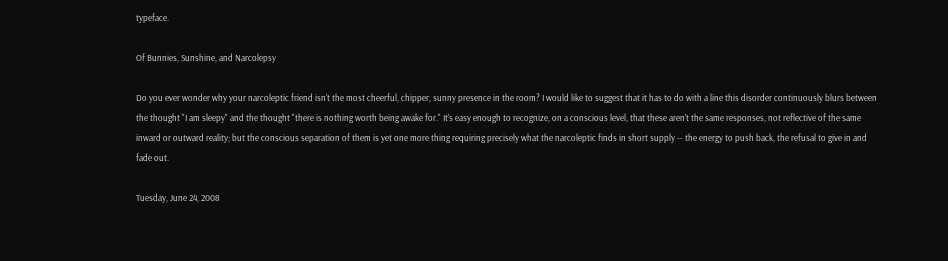typeface.

Of Bunnies, Sunshine, and Narcolepsy

Do you ever wonder why your narcoleptic friend isn't the most cheerful, chipper, sunny presence in the room? I would like to suggest that it has to do with a line this disorder continuously blurs between the thought "I am sleepy" and the thought "there is nothing worth being awake for." It's easy enough to recognize, on a conscious level, that these aren't the same responses, not reflective of the same inward or outward reality; but the conscious separation of them is yet one more thing requiring precisely what the narcoleptic finds in short supply -- the energy to push back, the refusal to give in and fade out.

Tuesday, June 24, 2008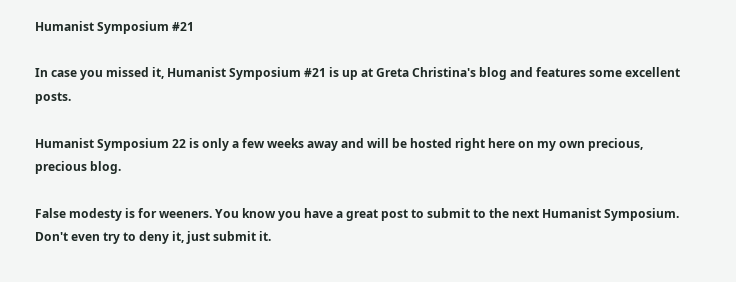Humanist Symposium #21

In case you missed it, Humanist Symposium #21 is up at Greta Christina's blog and features some excellent posts.

Humanist Symposium 22 is only a few weeks away and will be hosted right here on my own precious, precious blog.

False modesty is for weeners. You know you have a great post to submit to the next Humanist Symposium. Don't even try to deny it, just submit it.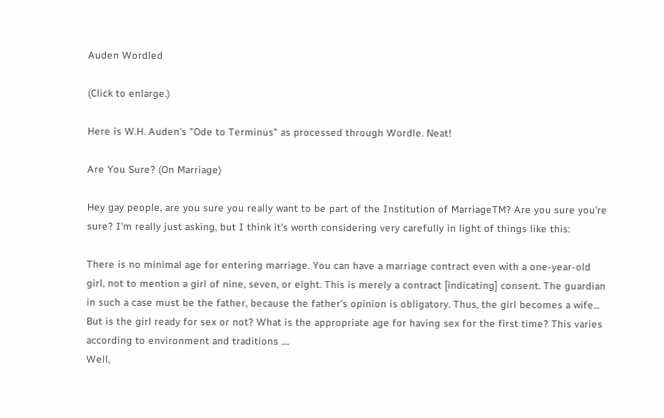Auden Wordled

(Click to enlarge.)

Here is W.H. Auden's "Ode to Terminus" as processed through Wordle. Neat!

Are You Sure? (On Marriage)

Hey gay people, are you sure you really want to be part of the Institution of MarriageTM? Are you sure you're sure? I'm really just asking, but I think it's worth considering very carefully in light of things like this:

There is no minimal age for entering marriage. You can have a marriage contract even with a one-year-old girl, not to mention a girl of nine, seven, or eight. This is merely a contract [indicating] consent. The guardian in such a case must be the father, because the father's opinion is obligatory. Thus, the girl becomes a wife... But is the girl ready for sex or not? What is the appropriate age for having sex for the first time? This varies according to environment and traditions ....
Well,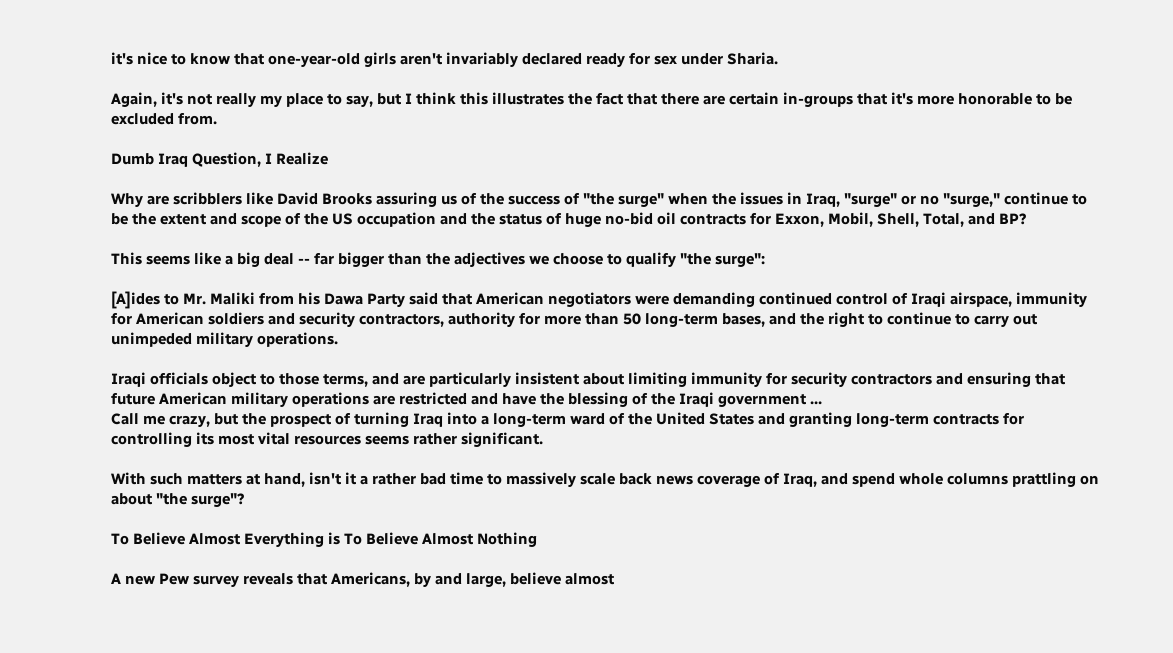it's nice to know that one-year-old girls aren't invariably declared ready for sex under Sharia.

Again, it's not really my place to say, but I think this illustrates the fact that there are certain in-groups that it's more honorable to be excluded from.

Dumb Iraq Question, I Realize

Why are scribblers like David Brooks assuring us of the success of "the surge" when the issues in Iraq, "surge" or no "surge," continue to be the extent and scope of the US occupation and the status of huge no-bid oil contracts for Exxon, Mobil, Shell, Total, and BP?

This seems like a big deal -- far bigger than the adjectives we choose to qualify "the surge":

[A]ides to Mr. Maliki from his Dawa Party said that American negotiators were demanding continued control of Iraqi airspace, immunity for American soldiers and security contractors, authority for more than 50 long-term bases, and the right to continue to carry out unimpeded military operations.

Iraqi officials object to those terms, and are particularly insistent about limiting immunity for security contractors and ensuring that future American military operations are restricted and have the blessing of the Iraqi government ...
Call me crazy, but the prospect of turning Iraq into a long-term ward of the United States and granting long-term contracts for controlling its most vital resources seems rather significant.

With such matters at hand, isn't it a rather bad time to massively scale back news coverage of Iraq, and spend whole columns prattling on about "the surge"?

To Believe Almost Everything is To Believe Almost Nothing

A new Pew survey reveals that Americans, by and large, believe almost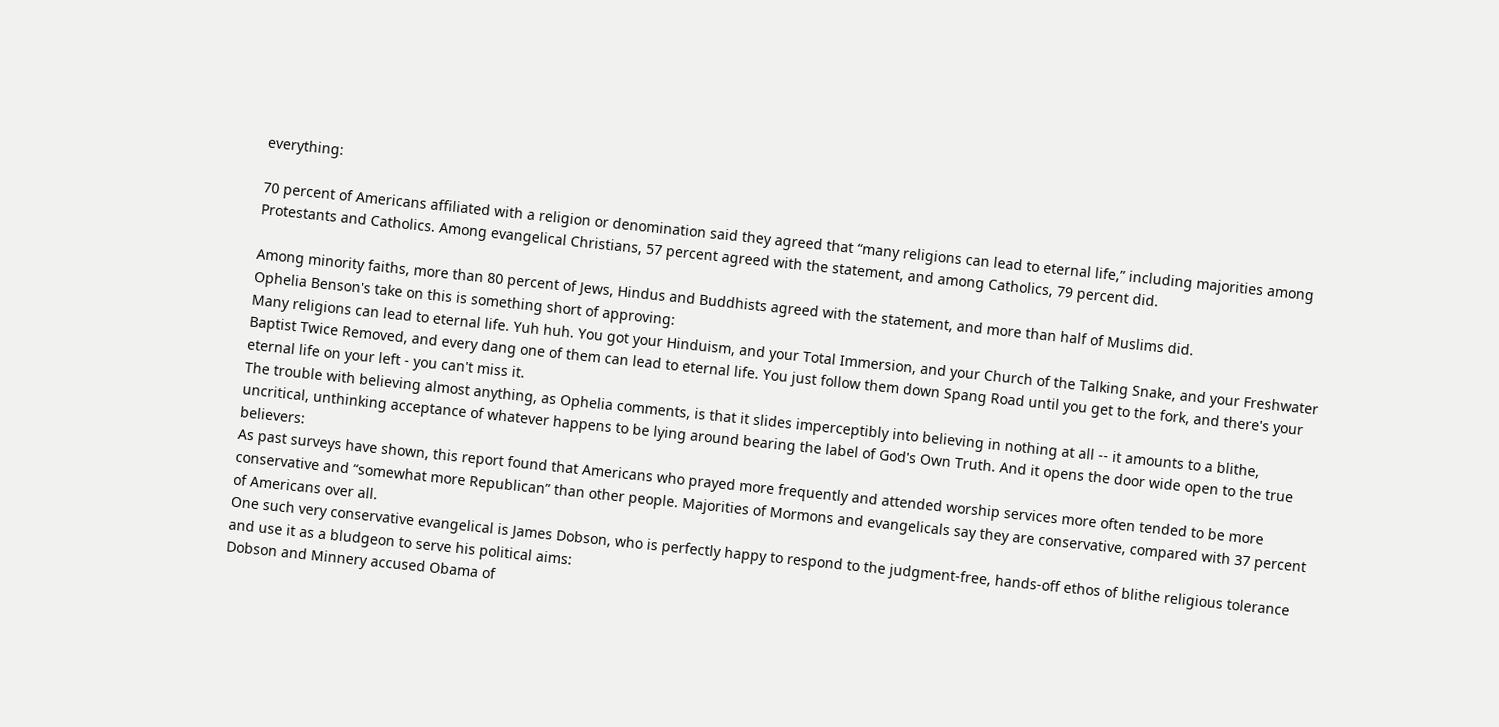everything:

70 percent of Americans affiliated with a religion or denomination said they agreed that “many religions can lead to eternal life,” including majorities among Protestants and Catholics. Among evangelical Christians, 57 percent agreed with the statement, and among Catholics, 79 percent did.

Among minority faiths, more than 80 percent of Jews, Hindus and Buddhists agreed with the statement, and more than half of Muslims did.
Ophelia Benson's take on this is something short of approving:
Many religions can lead to eternal life. Yuh huh. You got your Hinduism, and your Total Immersion, and your Church of the Talking Snake, and your Freshwater Baptist Twice Removed, and every dang one of them can lead to eternal life. You just follow them down Spang Road until you get to the fork, and there's your eternal life on your left - you can't miss it.
The trouble with believing almost anything, as Ophelia comments, is that it slides imperceptibly into believing in nothing at all -- it amounts to a blithe, uncritical, unthinking acceptance of whatever happens to be lying around bearing the label of God's Own Truth. And it opens the door wide open to the true believers:
As past surveys have shown, this report found that Americans who prayed more frequently and attended worship services more often tended to be more conservative and “somewhat more Republican” than other people. Majorities of Mormons and evangelicals say they are conservative, compared with 37 percent of Americans over all.
One such very conservative evangelical is James Dobson, who is perfectly happy to respond to the judgment-free, hands-off ethos of blithe religious tolerance and use it as a bludgeon to serve his political aims:
Dobson and Minnery accused Obama of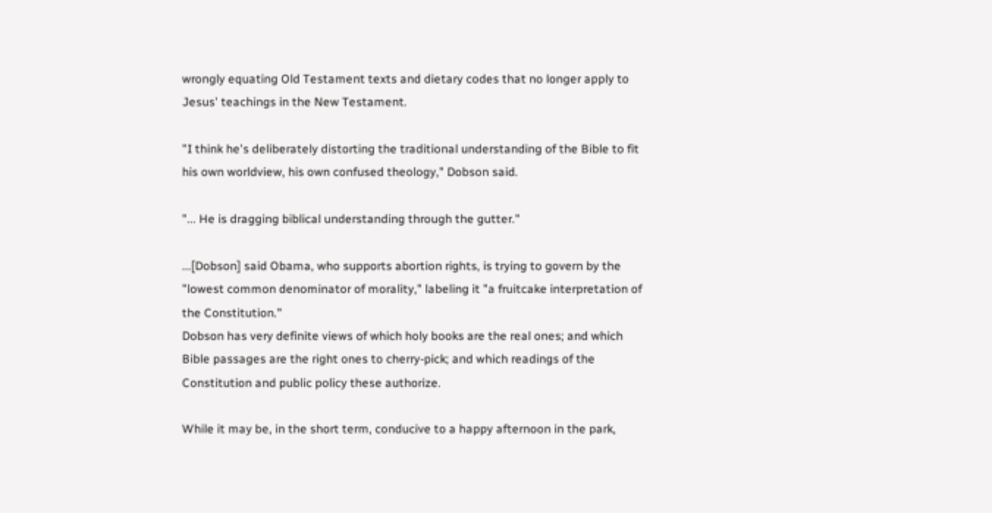wrongly equating Old Testament texts and dietary codes that no longer apply to Jesus' teachings in the New Testament.

"I think he's deliberately distorting the traditional understanding of the Bible to fit his own worldview, his own confused theology," Dobson said.

"... He is dragging biblical understanding through the gutter."

...[Dobson] said Obama, who supports abortion rights, is trying to govern by the "lowest common denominator of morality," labeling it "a fruitcake interpretation of the Constitution."
Dobson has very definite views of which holy books are the real ones; and which Bible passages are the right ones to cherry-pick; and which readings of the Constitution and public policy these authorize.

While it may be, in the short term, conducive to a happy afternoon in the park,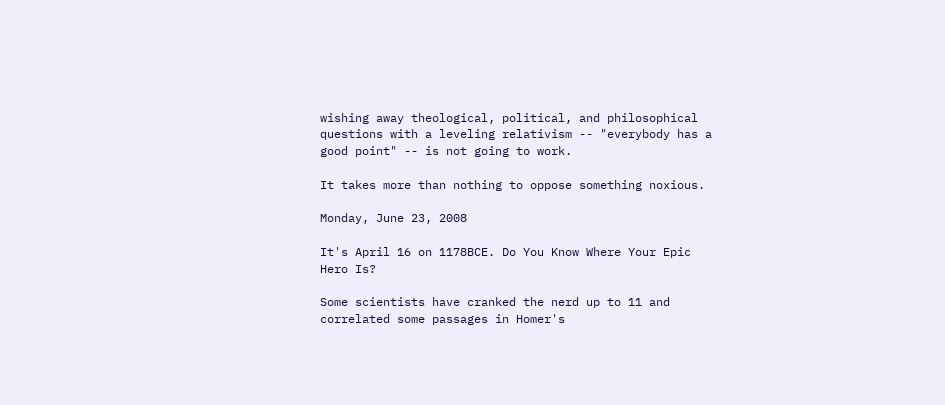wishing away theological, political, and philosophical questions with a leveling relativism -- "everybody has a good point" -- is not going to work.

It takes more than nothing to oppose something noxious.

Monday, June 23, 2008

It's April 16 on 1178BCE. Do You Know Where Your Epic Hero Is?

Some scientists have cranked the nerd up to 11 and correlated some passages in Homer's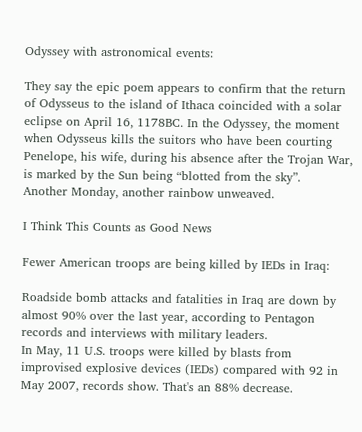Odyssey with astronomical events:

They say the epic poem appears to confirm that the return of Odysseus to the island of Ithaca coincided with a solar eclipse on April 16, 1178BC. In the Odyssey, the moment when Odysseus kills the suitors who have been courting Penelope, his wife, during his absence after the Trojan War, is marked by the Sun being “blotted from the sky”.
Another Monday, another rainbow unweaved.

I Think This Counts as Good News

Fewer American troops are being killed by IEDs in Iraq:

Roadside bomb attacks and fatalities in Iraq are down by almost 90% over the last year, according to Pentagon records and interviews with military leaders.
In May, 11 U.S. troops were killed by blasts from improvised explosive devices (IEDs) compared with 92 in May 2007, records show. That's an 88% decrease.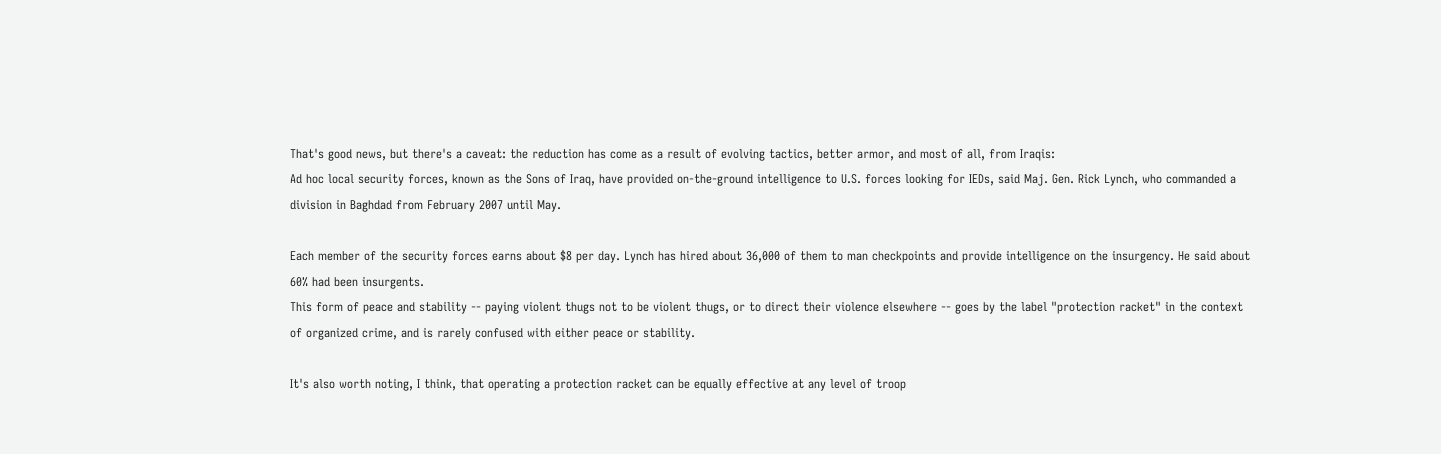That's good news, but there's a caveat: the reduction has come as a result of evolving tactics, better armor, and most of all, from Iraqis:
Ad hoc local security forces, known as the Sons of Iraq, have provided on-the-ground intelligence to U.S. forces looking for IEDs, said Maj. Gen. Rick Lynch, who commanded a division in Baghdad from February 2007 until May.

Each member of the security forces earns about $8 per day. Lynch has hired about 36,000 of them to man checkpoints and provide intelligence on the insurgency. He said about 60% had been insurgents.
This form of peace and stability -- paying violent thugs not to be violent thugs, or to direct their violence elsewhere -- goes by the label "protection racket" in the context of organized crime, and is rarely confused with either peace or stability.

It's also worth noting, I think, that operating a protection racket can be equally effective at any level of troop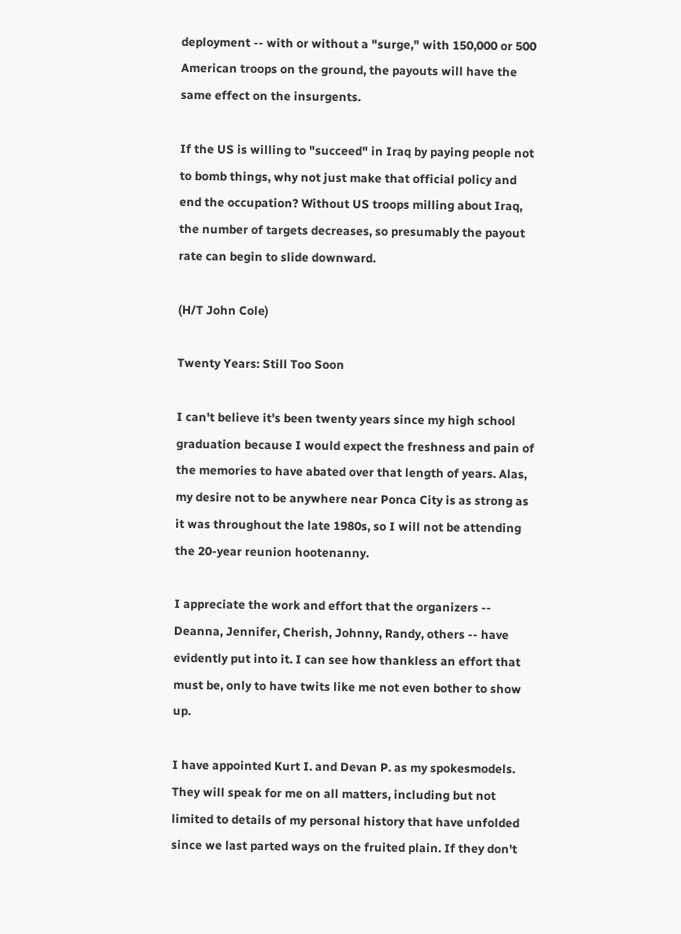deployment -- with or without a "surge," with 150,000 or 500 American troops on the ground, the payouts will have the same effect on the insurgents.

If the US is willing to "succeed" in Iraq by paying people not to bomb things, why not just make that official policy and end the occupation? Without US troops milling about Iraq, the number of targets decreases, so presumably the payout rate can begin to slide downward.

(H/T John Cole)

Twenty Years: Still Too Soon

I can't believe it's been twenty years since my high school graduation because I would expect the freshness and pain of the memories to have abated over that length of years. Alas, my desire not to be anywhere near Ponca City is as strong as it was throughout the late 1980s, so I will not be attending the 20-year reunion hootenanny.

I appreciate the work and effort that the organizers -- Deanna, Jennifer, Cherish, Johnny, Randy, others -- have evidently put into it. I can see how thankless an effort that must be, only to have twits like me not even bother to show up.

I have appointed Kurt I. and Devan P. as my spokesmodels. They will speak for me on all matters, including but not limited to details of my personal history that have unfolded since we last parted ways on the fruited plain. If they don't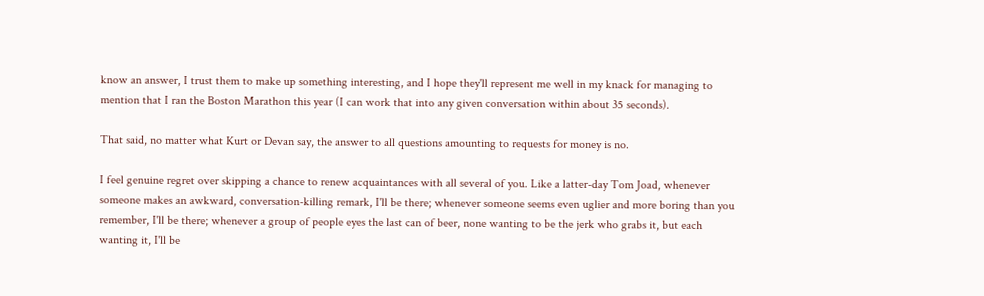know an answer, I trust them to make up something interesting, and I hope they'll represent me well in my knack for managing to mention that I ran the Boston Marathon this year (I can work that into any given conversation within about 35 seconds).

That said, no matter what Kurt or Devan say, the answer to all questions amounting to requests for money is no.

I feel genuine regret over skipping a chance to renew acquaintances with all several of you. Like a latter-day Tom Joad, whenever someone makes an awkward, conversation-killing remark, I'll be there; whenever someone seems even uglier and more boring than you remember, I'll be there; whenever a group of people eyes the last can of beer, none wanting to be the jerk who grabs it, but each wanting it, I'll be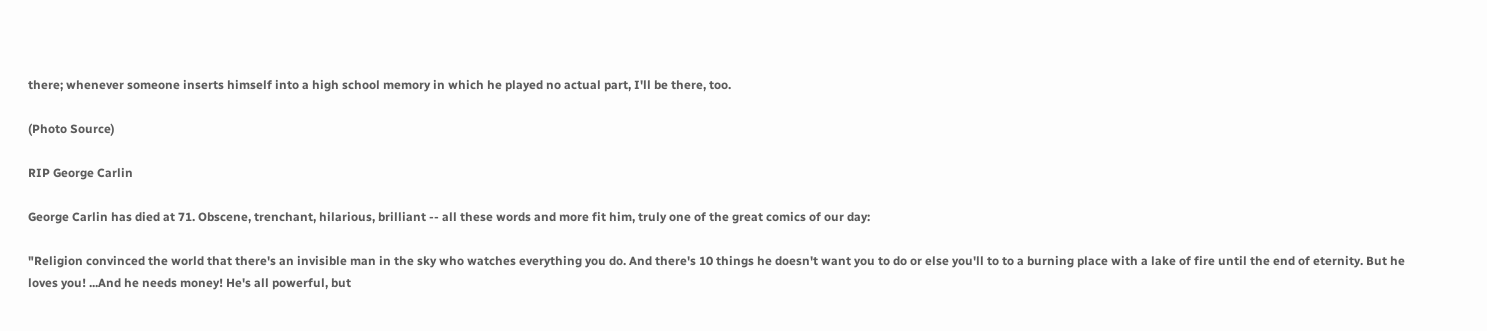there; whenever someone inserts himself into a high school memory in which he played no actual part, I'll be there, too.

(Photo Source)

RIP George Carlin

George Carlin has died at 71. Obscene, trenchant, hilarious, brilliant -- all these words and more fit him, truly one of the great comics of our day:

"Religion convinced the world that there's an invisible man in the sky who watches everything you do. And there's 10 things he doesn't want you to do or else you'll to to a burning place with a lake of fire until the end of eternity. But he loves you! ...And he needs money! He's all powerful, but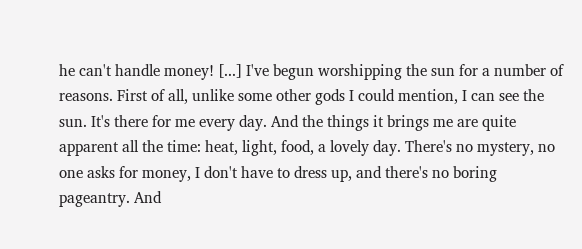he can't handle money! [...] I've begun worshipping the sun for a number of reasons. First of all, unlike some other gods I could mention, I can see the sun. It's there for me every day. And the things it brings me are quite apparent all the time: heat, light, food, a lovely day. There's no mystery, no one asks for money, I don't have to dress up, and there's no boring pageantry. And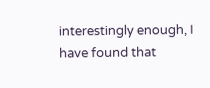interestingly enough, I have found that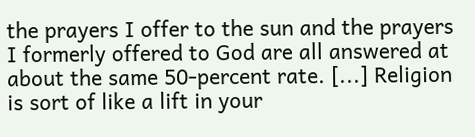the prayers I offer to the sun and the prayers I formerly offered to God are all answered at about the same 50-percent rate. [...] Religion is sort of like a lift in your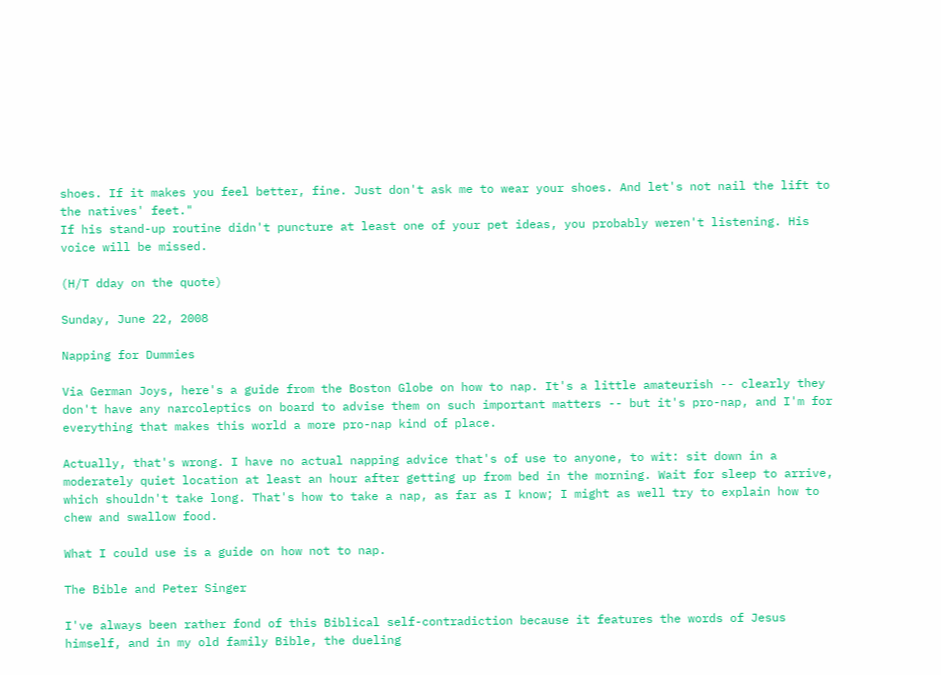shoes. If it makes you feel better, fine. Just don't ask me to wear your shoes. And let's not nail the lift to the natives' feet."
If his stand-up routine didn't puncture at least one of your pet ideas, you probably weren't listening. His voice will be missed.

(H/T dday on the quote)

Sunday, June 22, 2008

Napping for Dummies

Via German Joys, here's a guide from the Boston Globe on how to nap. It's a little amateurish -- clearly they don't have any narcoleptics on board to advise them on such important matters -- but it's pro-nap, and I'm for everything that makes this world a more pro-nap kind of place.

Actually, that's wrong. I have no actual napping advice that's of use to anyone, to wit: sit down in a moderately quiet location at least an hour after getting up from bed in the morning. Wait for sleep to arrive, which shouldn't take long. That's how to take a nap, as far as I know; I might as well try to explain how to chew and swallow food.

What I could use is a guide on how not to nap.

The Bible and Peter Singer

I've always been rather fond of this Biblical self-contradiction because it features the words of Jesus himself, and in my old family Bible, the dueling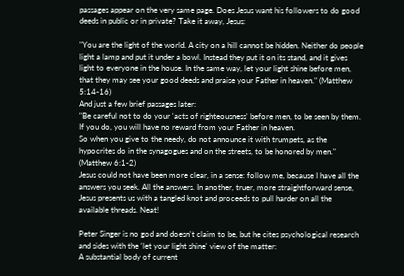passages appear on the very same page. Does Jesus want his followers to do good deeds in public or in private? Take it away, Jesus:

"You are the light of the world. A city on a hill cannot be hidden. Neither do people light a lamp and put it under a bowl. Instead they put it on its stand, and it gives light to everyone in the house. In the same way, let your light shine before men, that they may see your good deeds and praise your Father in heaven." (Matthew 5:14-16)
And just a few brief passages later:
"Be careful not to do your 'acts of righteousness' before men, to be seen by them. If you do, you will have no reward from your Father in heaven.
So when you give to the needy, do not announce it with trumpets, as the hypocrites do in the synagogues and on the streets, to be honored by men." (Matthew 6:1-2)
Jesus could not have been more clear, in a sense: follow me, because I have all the answers you seek. All the answers. In another, truer, more straightforward sense, Jesus presents us with a tangled knot and proceeds to pull harder on all the available threads. Neat!

Peter Singer is no god and doesn't claim to be, but he cites psychological research and sides with the 'let your light shine' view of the matter:
A substantial body of current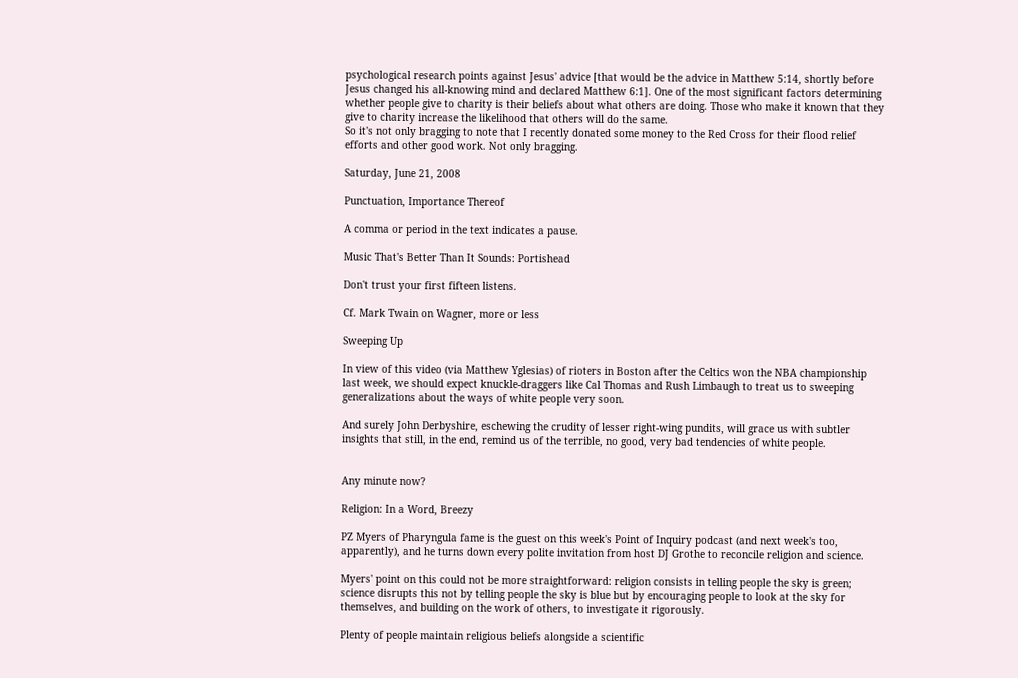psychological research points against Jesus' advice [that would be the advice in Matthew 5:14, shortly before Jesus changed his all-knowing mind and declared Matthew 6:1]. One of the most significant factors determining whether people give to charity is their beliefs about what others are doing. Those who make it known that they give to charity increase the likelihood that others will do the same.
So it's not only bragging to note that I recently donated some money to the Red Cross for their flood relief efforts and other good work. Not only bragging.

Saturday, June 21, 2008

Punctuation, Importance Thereof

A comma or period in the text indicates a pause.

Music That's Better Than It Sounds: Portishead

Don't trust your first fifteen listens.

Cf. Mark Twain on Wagner, more or less

Sweeping Up

In view of this video (via Matthew Yglesias) of rioters in Boston after the Celtics won the NBA championship last week, we should expect knuckle-draggers like Cal Thomas and Rush Limbaugh to treat us to sweeping generalizations about the ways of white people very soon.

And surely John Derbyshire, eschewing the crudity of lesser right-wing pundits, will grace us with subtler insights that still, in the end, remind us of the terrible, no good, very bad tendencies of white people.


Any minute now?

Religion: In a Word, Breezy

PZ Myers of Pharyngula fame is the guest on this week's Point of Inquiry podcast (and next week's too, apparently), and he turns down every polite invitation from host DJ Grothe to reconcile religion and science.

Myers' point on this could not be more straightforward: religion consists in telling people the sky is green; science disrupts this not by telling people the sky is blue but by encouraging people to look at the sky for themselves, and building on the work of others, to investigate it rigorously.

Plenty of people maintain religious beliefs alongside a scientific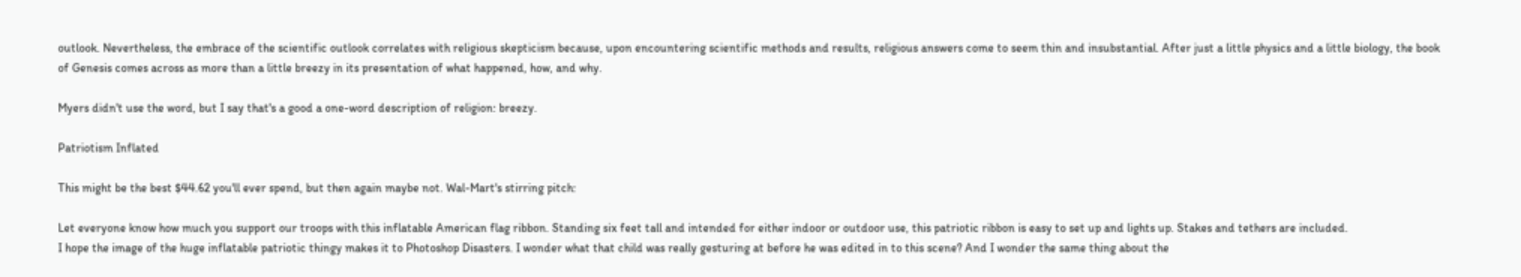outlook. Nevertheless, the embrace of the scientific outlook correlates with religious skepticism because, upon encountering scientific methods and results, religious answers come to seem thin and insubstantial. After just a little physics and a little biology, the book of Genesis comes across as more than a little breezy in its presentation of what happened, how, and why.

Myers didn't use the word, but I say that's a good a one-word description of religion: breezy.

Patriotism Inflated

This might be the best $44.62 you'll ever spend, but then again maybe not. Wal-Mart's stirring pitch:

Let everyone know how much you support our troops with this inflatable American flag ribbon. Standing six feet tall and intended for either indoor or outdoor use, this patriotic ribbon is easy to set up and lights up. Stakes and tethers are included.
I hope the image of the huge inflatable patriotic thingy makes it to Photoshop Disasters. I wonder what that child was really gesturing at before he was edited in to this scene? And I wonder the same thing about the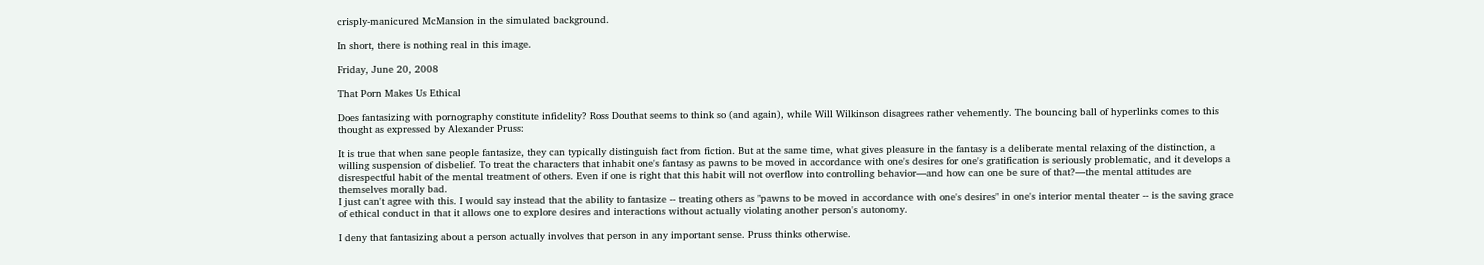crisply-manicured McMansion in the simulated background.

In short, there is nothing real in this image.

Friday, June 20, 2008

That Porn Makes Us Ethical

Does fantasizing with pornography constitute infidelity? Ross Douthat seems to think so (and again), while Will Wilkinson disagrees rather vehemently. The bouncing ball of hyperlinks comes to this thought as expressed by Alexander Pruss:

It is true that when sane people fantasize, they can typically distinguish fact from fiction. But at the same time, what gives pleasure in the fantasy is a deliberate mental relaxing of the distinction, a willing suspension of disbelief. To treat the characters that inhabit one's fantasy as pawns to be moved in accordance with one's desires for one's gratification is seriously problematic, and it develops a disrespectful habit of the mental treatment of others. Even if one is right that this habit will not overflow into controlling behavior—and how can one be sure of that?—the mental attitudes are themselves morally bad.
I just can't agree with this. I would say instead that the ability to fantasize -- treating others as "pawns to be moved in accordance with one's desires" in one's interior mental theater -- is the saving grace of ethical conduct in that it allows one to explore desires and interactions without actually violating another person's autonomy.

I deny that fantasizing about a person actually involves that person in any important sense. Pruss thinks otherwise.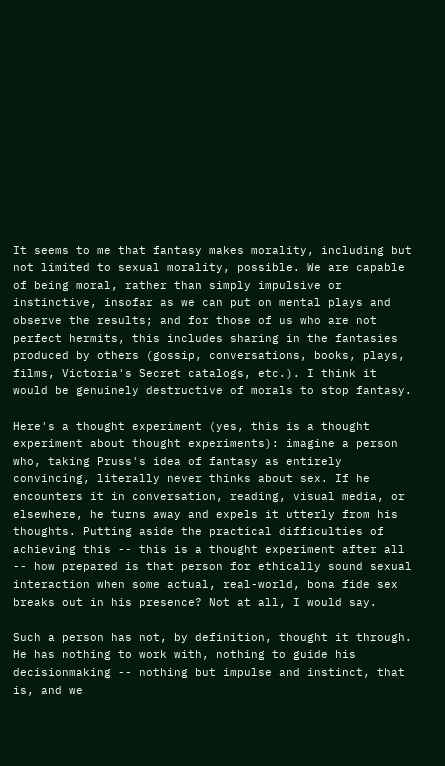It seems to me that fantasy makes morality, including but not limited to sexual morality, possible. We are capable of being moral, rather than simply impulsive or instinctive, insofar as we can put on mental plays and observe the results; and for those of us who are not perfect hermits, this includes sharing in the fantasies produced by others (gossip, conversations, books, plays, films, Victoria's Secret catalogs, etc.). I think it would be genuinely destructive of morals to stop fantasy.

Here's a thought experiment (yes, this is a thought experiment about thought experiments): imagine a person who, taking Pruss's idea of fantasy as entirely convincing, literally never thinks about sex. If he encounters it in conversation, reading, visual media, or elsewhere, he turns away and expels it utterly from his thoughts. Putting aside the practical difficulties of achieving this -- this is a thought experiment after all -- how prepared is that person for ethically sound sexual interaction when some actual, real-world, bona fide sex breaks out in his presence? Not at all, I would say.

Such a person has not, by definition, thought it through. He has nothing to work with, nothing to guide his decisionmaking -- nothing but impulse and instinct, that is, and we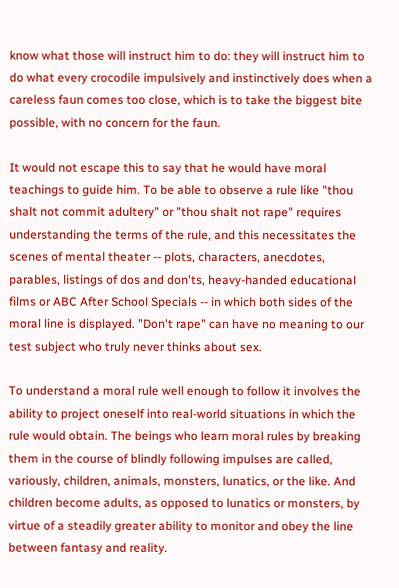know what those will instruct him to do: they will instruct him to do what every crocodile impulsively and instinctively does when a careless faun comes too close, which is to take the biggest bite possible, with no concern for the faun.

It would not escape this to say that he would have moral teachings to guide him. To be able to observe a rule like "thou shalt not commit adultery" or "thou shalt not rape" requires understanding the terms of the rule, and this necessitates the scenes of mental theater -- plots, characters, anecdotes, parables, listings of dos and don'ts, heavy-handed educational films or ABC After School Specials -- in which both sides of the moral line is displayed. "Don't rape" can have no meaning to our test subject who truly never thinks about sex.

To understand a moral rule well enough to follow it involves the ability to project oneself into real-world situations in which the rule would obtain. The beings who learn moral rules by breaking them in the course of blindly following impulses are called, variously, children, animals, monsters, lunatics, or the like. And children become adults, as opposed to lunatics or monsters, by virtue of a steadily greater ability to monitor and obey the line between fantasy and reality.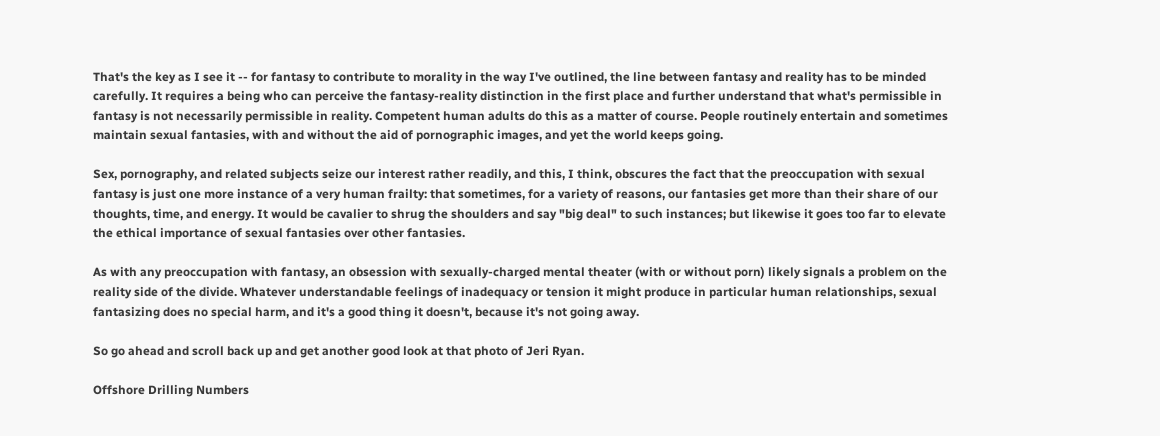That's the key as I see it -- for fantasy to contribute to morality in the way I've outlined, the line between fantasy and reality has to be minded carefully. It requires a being who can perceive the fantasy-reality distinction in the first place and further understand that what's permissible in fantasy is not necessarily permissible in reality. Competent human adults do this as a matter of course. People routinely entertain and sometimes maintain sexual fantasies, with and without the aid of pornographic images, and yet the world keeps going.

Sex, pornography, and related subjects seize our interest rather readily, and this, I think, obscures the fact that the preoccupation with sexual fantasy is just one more instance of a very human frailty: that sometimes, for a variety of reasons, our fantasies get more than their share of our thoughts, time, and energy. It would be cavalier to shrug the shoulders and say "big deal" to such instances; but likewise it goes too far to elevate the ethical importance of sexual fantasies over other fantasies.

As with any preoccupation with fantasy, an obsession with sexually-charged mental theater (with or without porn) likely signals a problem on the reality side of the divide. Whatever understandable feelings of inadequacy or tension it might produce in particular human relationships, sexual fantasizing does no special harm, and it's a good thing it doesn't, because it's not going away.

So go ahead and scroll back up and get another good look at that photo of Jeri Ryan.

Offshore Drilling Numbers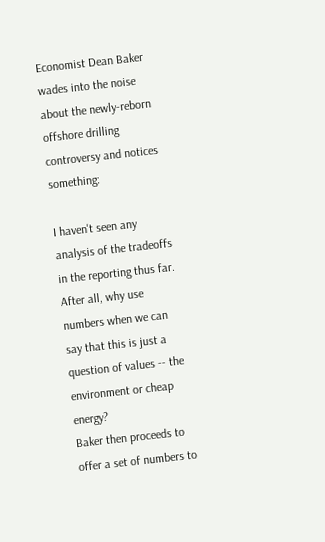Economist Dean Baker wades into the noise about the newly-reborn offshore drilling controversy and notices something:

I haven't seen any analysis of the tradeoffs in the reporting thus far. After all, why use numbers when we can say that this is just a question of values -- the environment or cheap energy?
Baker then proceeds to offer a set of numbers to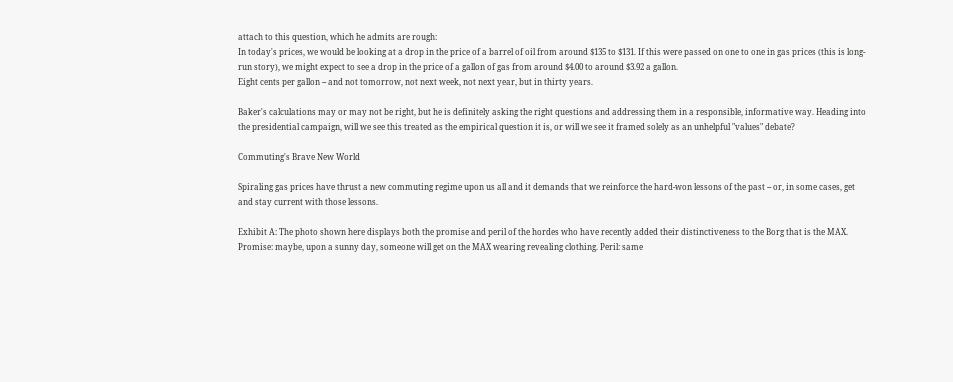attach to this question, which he admits are rough:
In today's prices, we would be looking at a drop in the price of a barrel of oil from around $135 to $131. If this were passed on one to one in gas prices (this is long-run story), we might expect to see a drop in the price of a gallon of gas from around $4.00 to around $3.92 a gallon.
Eight cents per gallon -- and not tomorrow, not next week, not next year, but in thirty years.

Baker's calculations may or may not be right, but he is definitely asking the right questions and addressing them in a responsible, informative way. Heading into the presidential campaign, will we see this treated as the empirical question it is, or will we see it framed solely as an unhelpful "values" debate?

Commuting's Brave New World

Spiraling gas prices have thrust a new commuting regime upon us all and it demands that we reinforce the hard-won lessons of the past -- or, in some cases, get and stay current with those lessons.

Exhibit A: The photo shown here displays both the promise and peril of the hordes who have recently added their distinctiveness to the Borg that is the MAX. Promise: maybe, upon a sunny day, someone will get on the MAX wearing revealing clothing. Peril: same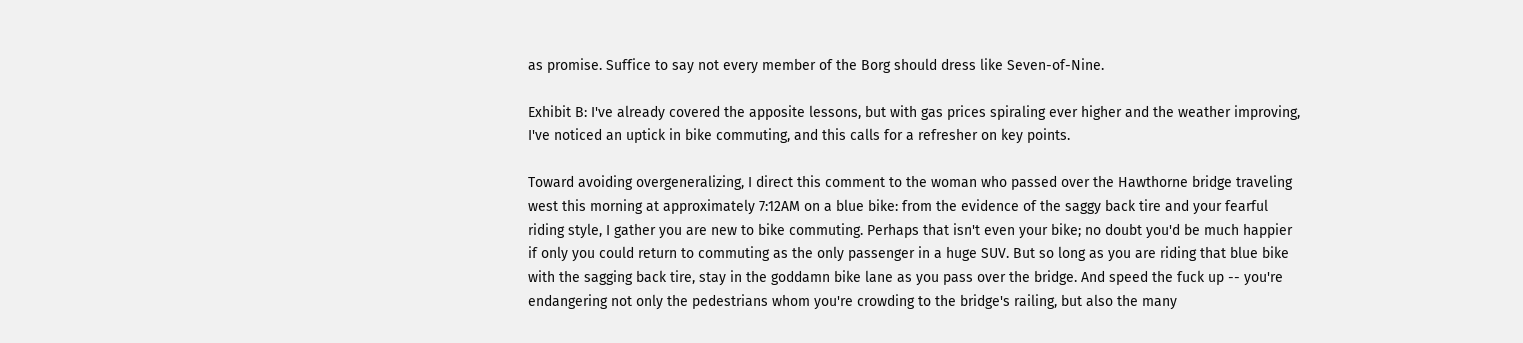as promise. Suffice to say not every member of the Borg should dress like Seven-of-Nine.

Exhibit B: I've already covered the apposite lessons, but with gas prices spiraling ever higher and the weather improving, I've noticed an uptick in bike commuting, and this calls for a refresher on key points.

Toward avoiding overgeneralizing, I direct this comment to the woman who passed over the Hawthorne bridge traveling west this morning at approximately 7:12AM on a blue bike: from the evidence of the saggy back tire and your fearful riding style, I gather you are new to bike commuting. Perhaps that isn't even your bike; no doubt you'd be much happier if only you could return to commuting as the only passenger in a huge SUV. But so long as you are riding that blue bike with the sagging back tire, stay in the goddamn bike lane as you pass over the bridge. And speed the fuck up -- you're endangering not only the pedestrians whom you're crowding to the bridge's railing, but also the many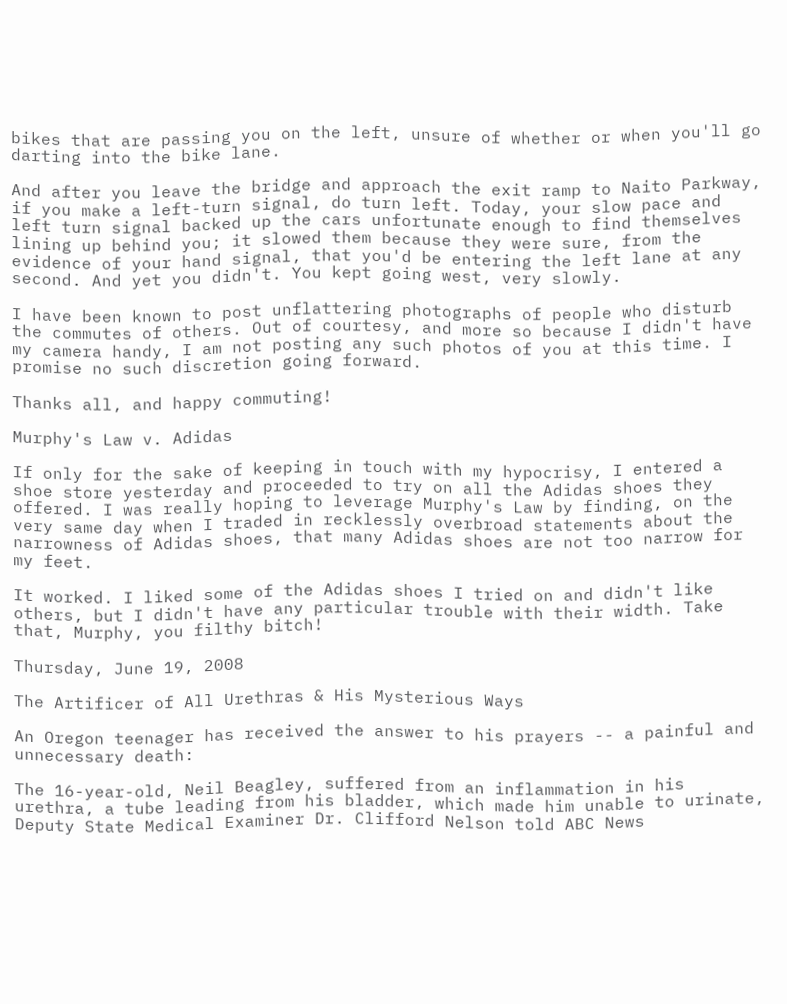bikes that are passing you on the left, unsure of whether or when you'll go darting into the bike lane.

And after you leave the bridge and approach the exit ramp to Naito Parkway, if you make a left-turn signal, do turn left. Today, your slow pace and left turn signal backed up the cars unfortunate enough to find themselves lining up behind you; it slowed them because they were sure, from the evidence of your hand signal, that you'd be entering the left lane at any second. And yet you didn't. You kept going west, very slowly.

I have been known to post unflattering photographs of people who disturb the commutes of others. Out of courtesy, and more so because I didn't have my camera handy, I am not posting any such photos of you at this time. I promise no such discretion going forward.

Thanks all, and happy commuting!

Murphy's Law v. Adidas

If only for the sake of keeping in touch with my hypocrisy, I entered a shoe store yesterday and proceeded to try on all the Adidas shoes they offered. I was really hoping to leverage Murphy's Law by finding, on the very same day when I traded in recklessly overbroad statements about the narrowness of Adidas shoes, that many Adidas shoes are not too narrow for my feet.

It worked. I liked some of the Adidas shoes I tried on and didn't like others, but I didn't have any particular trouble with their width. Take that, Murphy, you filthy bitch!

Thursday, June 19, 2008

The Artificer of All Urethras & His Mysterious Ways

An Oregon teenager has received the answer to his prayers -- a painful and unnecessary death:

The 16-year-old, Neil Beagley, suffered from an inflammation in his urethra, a tube leading from his bladder, which made him unable to urinate, Deputy State Medical Examiner Dr. Clifford Nelson told ABC News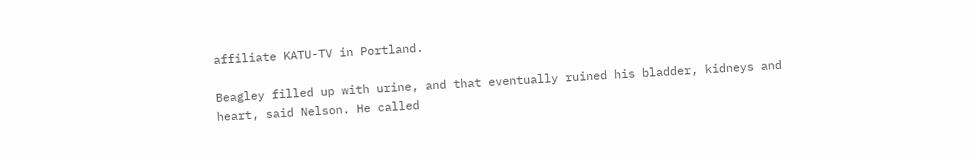affiliate KATU-TV in Portland.

Beagley filled up with urine, and that eventually ruined his bladder, kidneys and heart, said Nelson. He called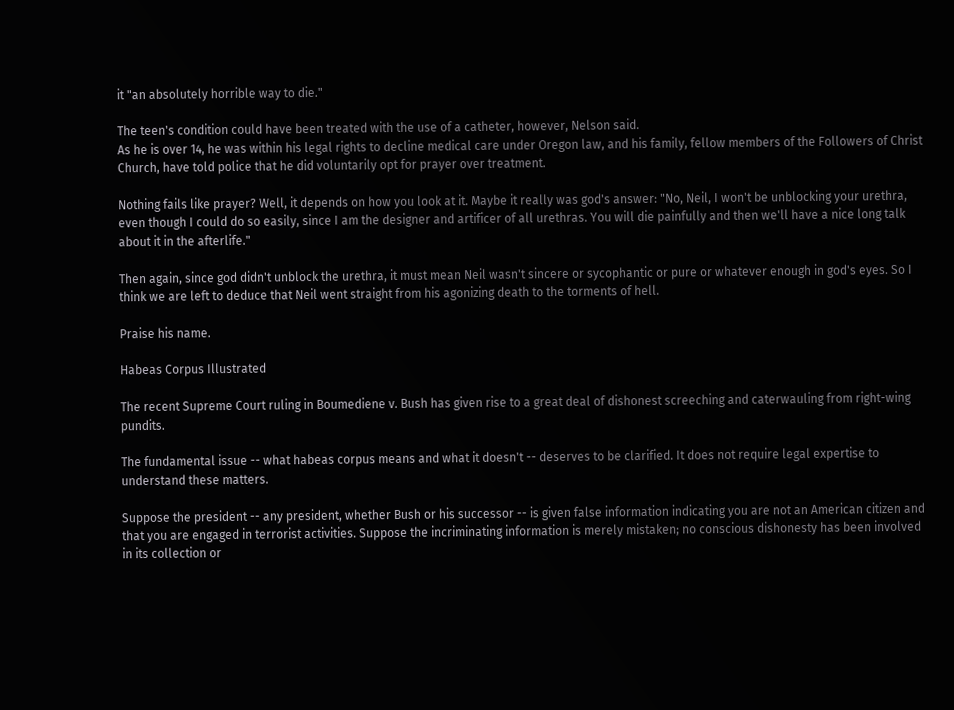it "an absolutely horrible way to die."

The teen's condition could have been treated with the use of a catheter, however, Nelson said.
As he is over 14, he was within his legal rights to decline medical care under Oregon law, and his family, fellow members of the Followers of Christ Church, have told police that he did voluntarily opt for prayer over treatment.

Nothing fails like prayer? Well, it depends on how you look at it. Maybe it really was god's answer: "No, Neil, I won't be unblocking your urethra, even though I could do so easily, since I am the designer and artificer of all urethras. You will die painfully and then we'll have a nice long talk about it in the afterlife."

Then again, since god didn't unblock the urethra, it must mean Neil wasn't sincere or sycophantic or pure or whatever enough in god's eyes. So I think we are left to deduce that Neil went straight from his agonizing death to the torments of hell.

Praise his name.

Habeas Corpus Illustrated

The recent Supreme Court ruling in Boumediene v. Bush has given rise to a great deal of dishonest screeching and caterwauling from right-wing pundits.

The fundamental issue -- what habeas corpus means and what it doesn't -- deserves to be clarified. It does not require legal expertise to understand these matters.

Suppose the president -- any president, whether Bush or his successor -- is given false information indicating you are not an American citizen and that you are engaged in terrorist activities. Suppose the incriminating information is merely mistaken; no conscious dishonesty has been involved in its collection or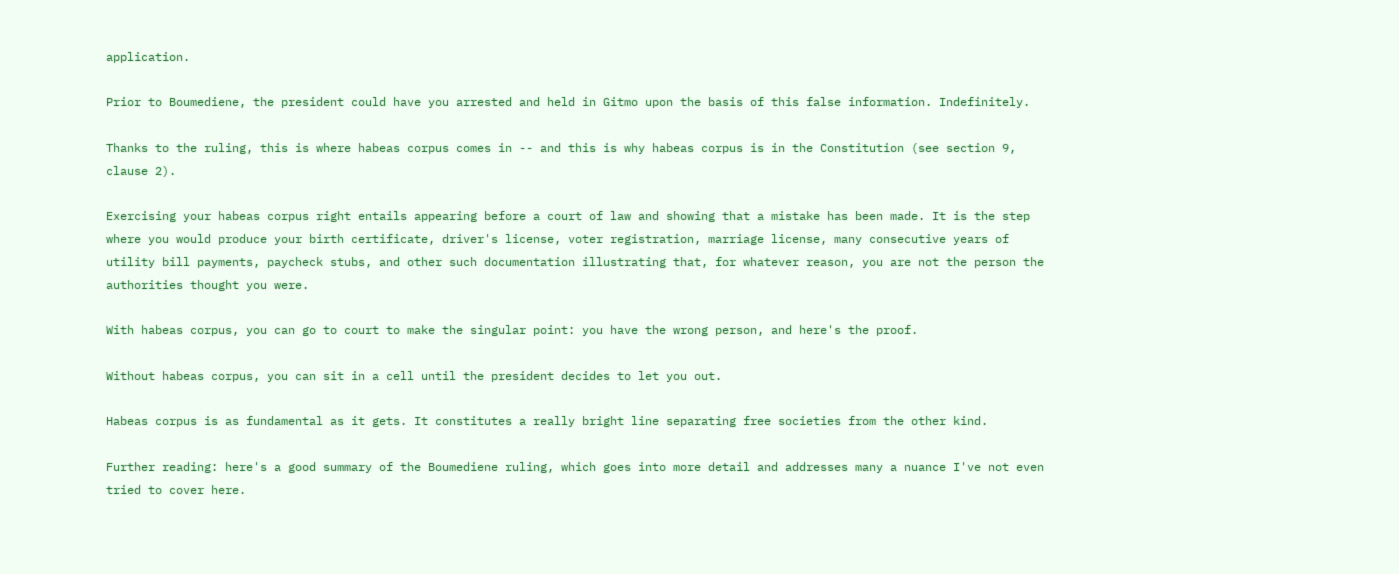application.

Prior to Boumediene, the president could have you arrested and held in Gitmo upon the basis of this false information. Indefinitely.

Thanks to the ruling, this is where habeas corpus comes in -- and this is why habeas corpus is in the Constitution (see section 9, clause 2).

Exercising your habeas corpus right entails appearing before a court of law and showing that a mistake has been made. It is the step where you would produce your birth certificate, driver's license, voter registration, marriage license, many consecutive years of utility bill payments, paycheck stubs, and other such documentation illustrating that, for whatever reason, you are not the person the authorities thought you were.

With habeas corpus, you can go to court to make the singular point: you have the wrong person, and here's the proof.

Without habeas corpus, you can sit in a cell until the president decides to let you out.

Habeas corpus is as fundamental as it gets. It constitutes a really bright line separating free societies from the other kind.

Further reading: here's a good summary of the Boumediene ruling, which goes into more detail and addresses many a nuance I've not even tried to cover here.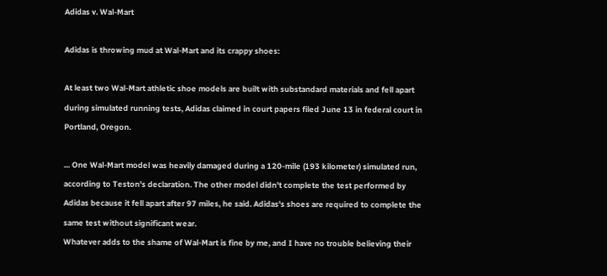Adidas v. Wal-Mart

Adidas is throwing mud at Wal-Mart and its crappy shoes:

At least two Wal-Mart athletic shoe models are built with substandard materials and fell apart during simulated running tests, Adidas claimed in court papers filed June 13 in federal court in Portland, Oregon.

... One Wal-Mart model was heavily damaged during a 120-mile (193 kilometer) simulated run, according to Teston's declaration. The other model didn't complete the test performed by Adidas because it fell apart after 97 miles, he said. Adidas's shoes are required to complete the same test without significant wear.
Whatever adds to the shame of Wal-Mart is fine by me, and I have no trouble believing their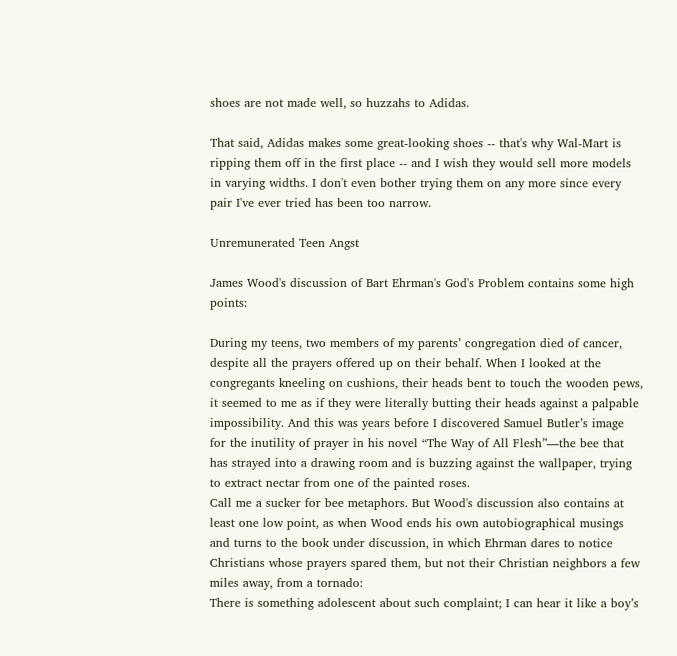shoes are not made well, so huzzahs to Adidas.

That said, Adidas makes some great-looking shoes -- that's why Wal-Mart is ripping them off in the first place -- and I wish they would sell more models in varying widths. I don't even bother trying them on any more since every pair I've ever tried has been too narrow.

Unremunerated Teen Angst

James Wood's discussion of Bart Ehrman's God's Problem contains some high points:

During my teens, two members of my parents’ congregation died of cancer, despite all the prayers offered up on their behalf. When I looked at the congregants kneeling on cushions, their heads bent to touch the wooden pews, it seemed to me as if they were literally butting their heads against a palpable impossibility. And this was years before I discovered Samuel Butler’s image for the inutility of prayer in his novel “The Way of All Flesh”—the bee that has strayed into a drawing room and is buzzing against the wallpaper, trying to extract nectar from one of the painted roses.
Call me a sucker for bee metaphors. But Wood's discussion also contains at least one low point, as when Wood ends his own autobiographical musings and turns to the book under discussion, in which Ehrman dares to notice Christians whose prayers spared them, but not their Christian neighbors a few miles away, from a tornado:
There is something adolescent about such complaint; I can hear it like a boy’s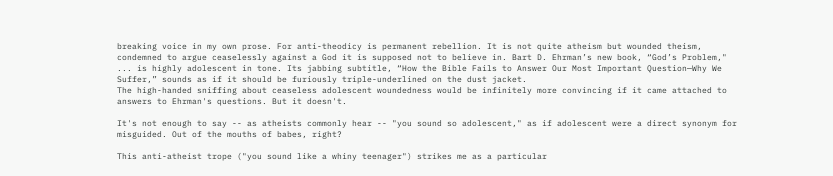breaking voice in my own prose. For anti-theodicy is permanent rebellion. It is not quite atheism but wounded theism, condemned to argue ceaselessly against a God it is supposed not to believe in. Bart D. Ehrman’s new book, “God’s Problem," ... is highly adolescent in tone. Its jabbing subtitle, “How the Bible Fails to Answer Our Most Important Question—Why We Suffer,” sounds as if it should be furiously triple-underlined on the dust jacket.
The high-handed sniffing about ceaseless adolescent woundedness would be infinitely more convincing if it came attached to answers to Ehrman's questions. But it doesn't.

It's not enough to say -- as atheists commonly hear -- "you sound so adolescent," as if adolescent were a direct synonym for misguided. Out of the mouths of babes, right?

This anti-atheist trope ("you sound like a whiny teenager") strikes me as a particular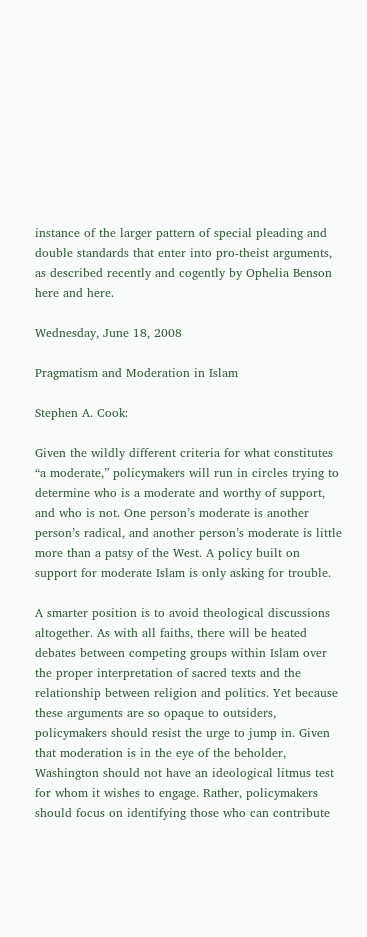instance of the larger pattern of special pleading and double standards that enter into pro-theist arguments, as described recently and cogently by Ophelia Benson here and here.

Wednesday, June 18, 2008

Pragmatism and Moderation in Islam

Stephen A. Cook:

Given the wildly different criteria for what constitutes “a moderate,” policymakers will run in circles trying to determine who is a moderate and worthy of support, and who is not. One person’s moderate is another person’s radical, and another person’s moderate is little more than a patsy of the West. A policy built on support for moderate Islam is only asking for trouble.

A smarter position is to avoid theological discussions altogether. As with all faiths, there will be heated debates between competing groups within Islam over the proper interpretation of sacred texts and the relationship between religion and politics. Yet because these arguments are so opaque to outsiders, policymakers should resist the urge to jump in. Given that moderation is in the eye of the beholder, Washington should not have an ideological litmus test for whom it wishes to engage. Rather, policymakers should focus on identifying those who can contribute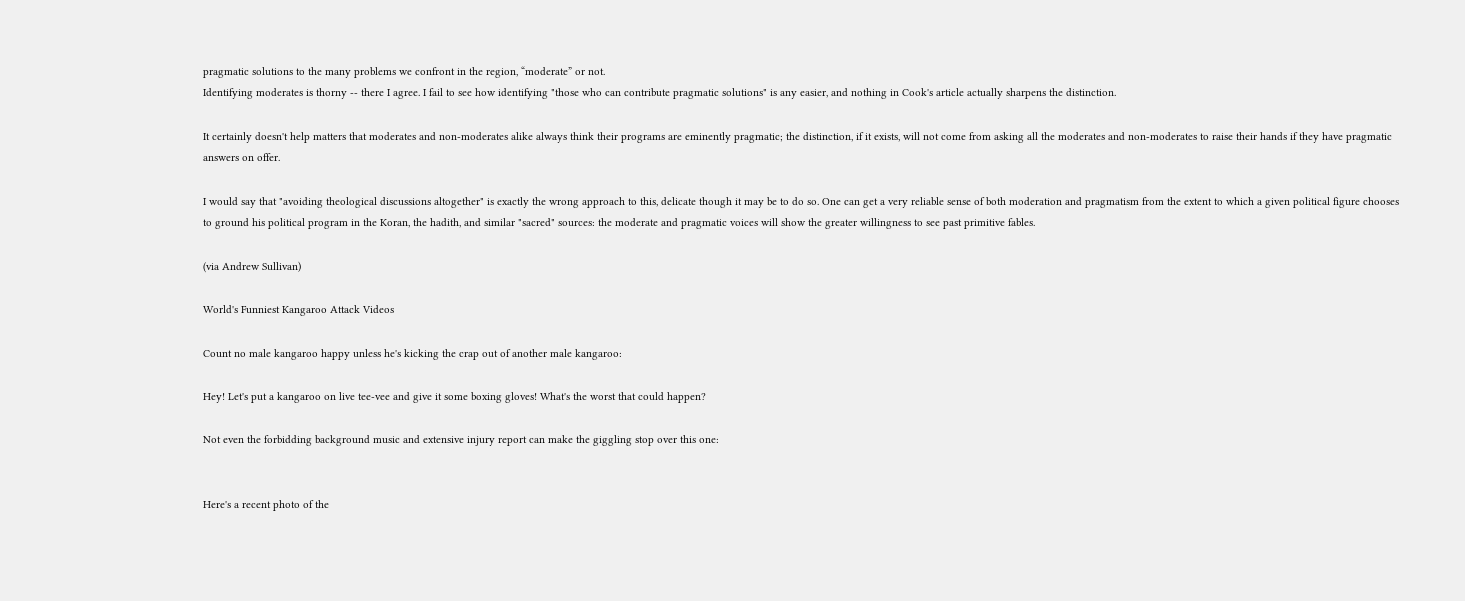pragmatic solutions to the many problems we confront in the region, “moderate” or not.
Identifying moderates is thorny -- there I agree. I fail to see how identifying "those who can contribute pragmatic solutions" is any easier, and nothing in Cook's article actually sharpens the distinction.

It certainly doesn't help matters that moderates and non-moderates alike always think their programs are eminently pragmatic; the distinction, if it exists, will not come from asking all the moderates and non-moderates to raise their hands if they have pragmatic answers on offer.

I would say that "avoiding theological discussions altogether" is exactly the wrong approach to this, delicate though it may be to do so. One can get a very reliable sense of both moderation and pragmatism from the extent to which a given political figure chooses to ground his political program in the Koran, the hadith, and similar "sacred" sources: the moderate and pragmatic voices will show the greater willingness to see past primitive fables.

(via Andrew Sullivan)

World's Funniest Kangaroo Attack Videos

Count no male kangaroo happy unless he's kicking the crap out of another male kangaroo:

Hey! Let's put a kangaroo on live tee-vee and give it some boxing gloves! What's the worst that could happen?

Not even the forbidding background music and extensive injury report can make the giggling stop over this one:


Here's a recent photo of the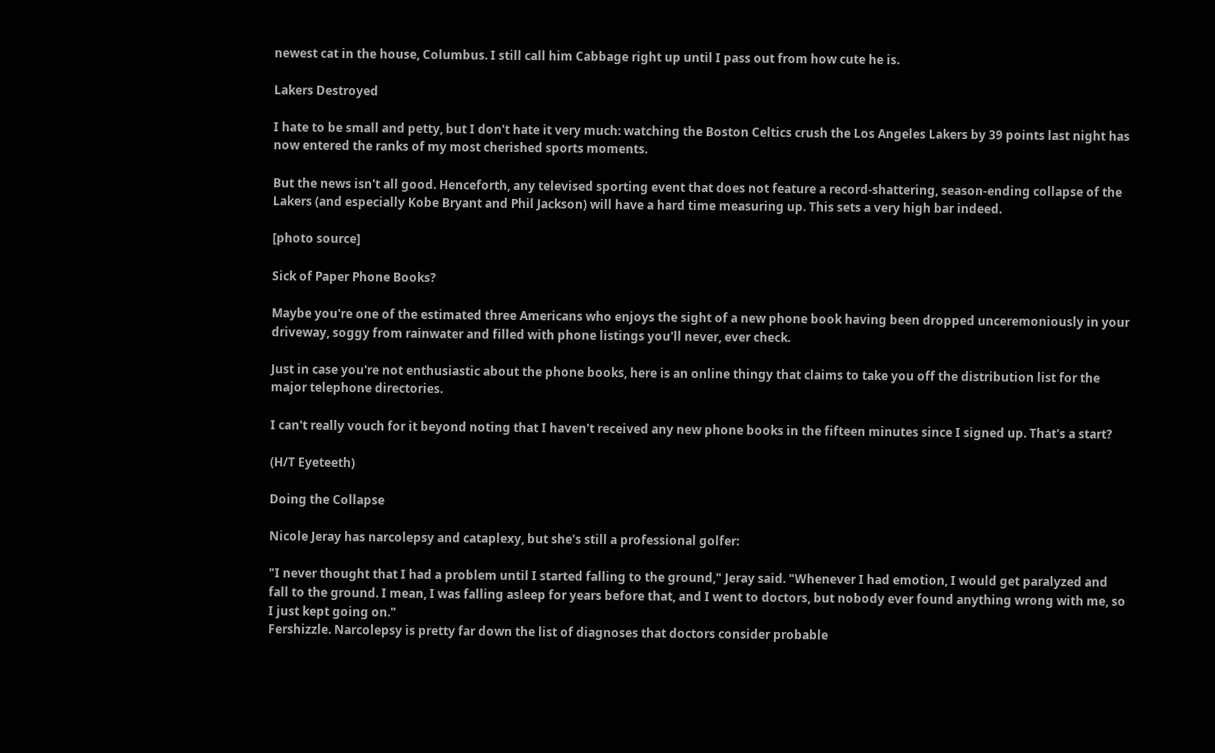newest cat in the house, Columbus. I still call him Cabbage right up until I pass out from how cute he is.

Lakers Destroyed

I hate to be small and petty, but I don't hate it very much: watching the Boston Celtics crush the Los Angeles Lakers by 39 points last night has now entered the ranks of my most cherished sports moments.

But the news isn't all good. Henceforth, any televised sporting event that does not feature a record-shattering, season-ending collapse of the Lakers (and especially Kobe Bryant and Phil Jackson) will have a hard time measuring up. This sets a very high bar indeed.

[photo source]

Sick of Paper Phone Books?

Maybe you're one of the estimated three Americans who enjoys the sight of a new phone book having been dropped unceremoniously in your driveway, soggy from rainwater and filled with phone listings you'll never, ever check.

Just in case you're not enthusiastic about the phone books, here is an online thingy that claims to take you off the distribution list for the major telephone directories.

I can't really vouch for it beyond noting that I haven't received any new phone books in the fifteen minutes since I signed up. That's a start?

(H/T Eyeteeth)

Doing the Collapse

Nicole Jeray has narcolepsy and cataplexy, but she's still a professional golfer:

"I never thought that I had a problem until I started falling to the ground," Jeray said. "Whenever I had emotion, I would get paralyzed and fall to the ground. I mean, I was falling asleep for years before that, and I went to doctors, but nobody ever found anything wrong with me, so I just kept going on."
Fershizzle. Narcolepsy is pretty far down the list of diagnoses that doctors consider probable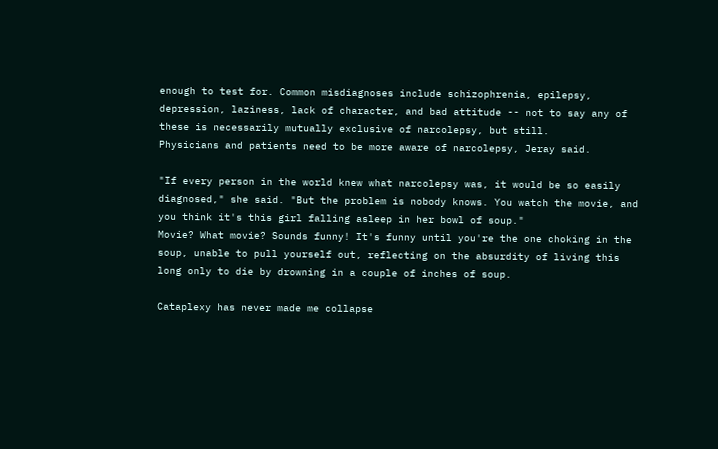enough to test for. Common misdiagnoses include schizophrenia, epilepsy, depression, laziness, lack of character, and bad attitude -- not to say any of these is necessarily mutually exclusive of narcolepsy, but still.
Physicians and patients need to be more aware of narcolepsy, Jeray said.

"If every person in the world knew what narcolepsy was, it would be so easily diagnosed," she said. "But the problem is nobody knows. You watch the movie, and you think it's this girl falling asleep in her bowl of soup."
Movie? What movie? Sounds funny! It's funny until you're the one choking in the soup, unable to pull yourself out, reflecting on the absurdity of living this long only to die by drowning in a couple of inches of soup.

Cataplexy has never made me collapse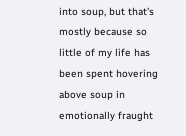into soup, but that's mostly because so little of my life has been spent hovering above soup in emotionally fraught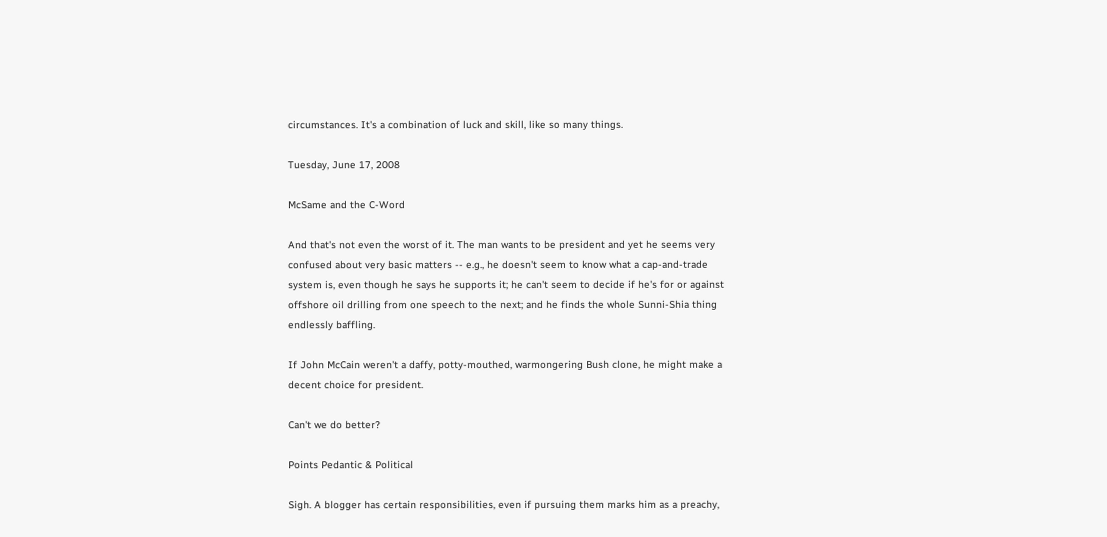circumstances. It's a combination of luck and skill, like so many things.

Tuesday, June 17, 2008

McSame and the C-Word

And that's not even the worst of it. The man wants to be president and yet he seems very confused about very basic matters -- e.g., he doesn't seem to know what a cap-and-trade system is, even though he says he supports it; he can't seem to decide if he's for or against offshore oil drilling from one speech to the next; and he finds the whole Sunni-Shia thing endlessly baffling.

If John McCain weren't a daffy, potty-mouthed, warmongering Bush clone, he might make a decent choice for president.

Can't we do better?

Points Pedantic & Political

Sigh. A blogger has certain responsibilities, even if pursuing them marks him as a preachy,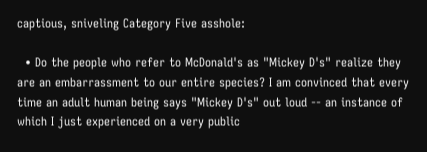captious, sniveling Category Five asshole:

  • Do the people who refer to McDonald's as "Mickey D's" realize they are an embarrassment to our entire species? I am convinced that every time an adult human being says "Mickey D's" out loud -- an instance of which I just experienced on a very public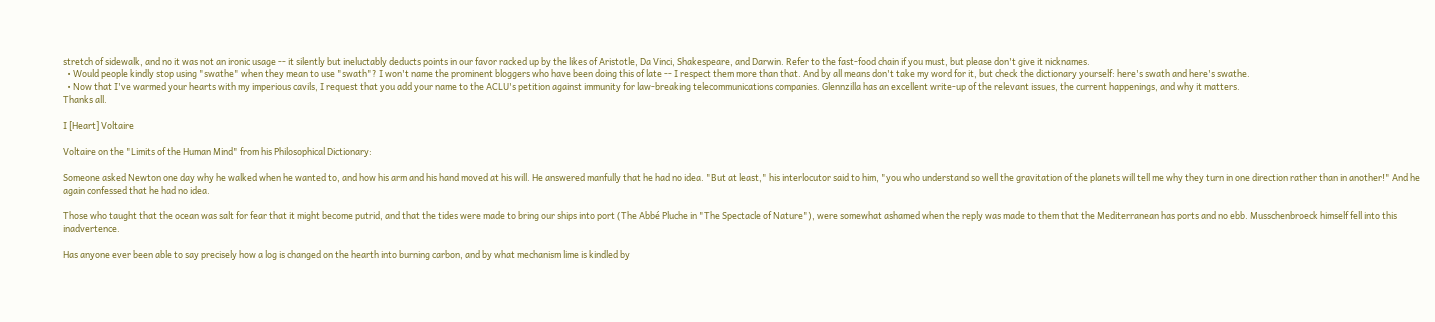stretch of sidewalk, and no it was not an ironic usage -- it silently but ineluctably deducts points in our favor racked up by the likes of Aristotle, Da Vinci, Shakespeare, and Darwin. Refer to the fast-food chain if you must, but please don't give it nicknames.
  • Would people kindly stop using "swathe" when they mean to use "swath"? I won't name the prominent bloggers who have been doing this of late -- I respect them more than that. And by all means don't take my word for it, but check the dictionary yourself: here's swath and here's swathe.
  • Now that I've warmed your hearts with my imperious cavils, I request that you add your name to the ACLU's petition against immunity for law-breaking telecommunications companies. Glennzilla has an excellent write-up of the relevant issues, the current happenings, and why it matters.
Thanks all.

I [Heart] Voltaire

Voltaire on the "Limits of the Human Mind" from his Philosophical Dictionary:

Someone asked Newton one day why he walked when he wanted to, and how his arm and his hand moved at his will. He answered manfully that he had no idea. "But at least," his interlocutor said to him, "you who understand so well the gravitation of the planets will tell me why they turn in one direction rather than in another!" And he again confessed that he had no idea.

Those who taught that the ocean was salt for fear that it might become putrid, and that the tides were made to bring our ships into port (The Abbé Pluche in "The Spectacle of Nature"), were somewhat ashamed when the reply was made to them that the Mediterranean has ports and no ebb. Musschenbroeck himself fell into this inadvertence.

Has anyone ever been able to say precisely how a log is changed on the hearth into burning carbon, and by what mechanism lime is kindled by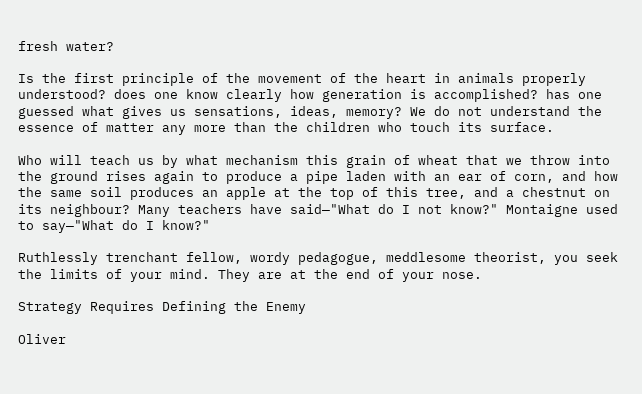fresh water?

Is the first principle of the movement of the heart in animals properly understood? does one know clearly how generation is accomplished? has one guessed what gives us sensations, ideas, memory? We do not understand the essence of matter any more than the children who touch its surface.

Who will teach us by what mechanism this grain of wheat that we throw into the ground rises again to produce a pipe laden with an ear of corn, and how the same soil produces an apple at the top of this tree, and a chestnut on its neighbour? Many teachers have said—"What do I not know?" Montaigne used to say—"What do I know?"

Ruthlessly trenchant fellow, wordy pedagogue, meddlesome theorist, you seek the limits of your mind. They are at the end of your nose.

Strategy Requires Defining the Enemy

Oliver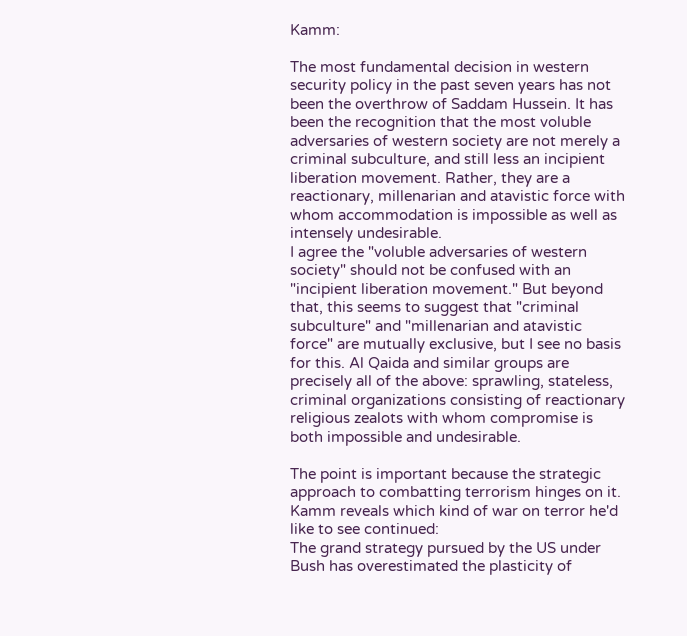Kamm:

The most fundamental decision in western security policy in the past seven years has not been the overthrow of Saddam Hussein. It has been the recognition that the most voluble adversaries of western society are not merely a criminal subculture, and still less an incipient liberation movement. Rather, they are a reactionary, millenarian and atavistic force with whom accommodation is impossible as well as intensely undesirable.
I agree the "voluble adversaries of western society" should not be confused with an "incipient liberation movement." But beyond that, this seems to suggest that "criminal subculture" and "millenarian and atavistic force" are mutually exclusive, but I see no basis for this. Al Qaida and similar groups are precisely all of the above: sprawling, stateless, criminal organizations consisting of reactionary religious zealots with whom compromise is both impossible and undesirable.

The point is important because the strategic approach to combatting terrorism hinges on it. Kamm reveals which kind of war on terror he'd like to see continued:
The grand strategy pursued by the US under Bush has overestimated the plasticity of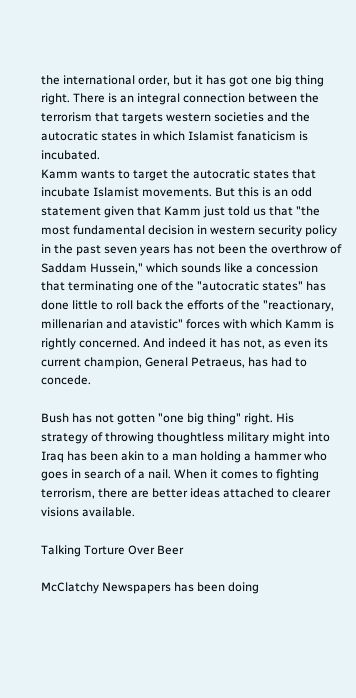the international order, but it has got one big thing right. There is an integral connection between the terrorism that targets western societies and the autocratic states in which Islamist fanaticism is incubated.
Kamm wants to target the autocratic states that incubate Islamist movements. But this is an odd statement given that Kamm just told us that "the most fundamental decision in western security policy in the past seven years has not been the overthrow of Saddam Hussein," which sounds like a concession that terminating one of the "autocratic states" has done little to roll back the efforts of the "reactionary, millenarian and atavistic" forces with which Kamm is rightly concerned. And indeed it has not, as even its current champion, General Petraeus, has had to concede.

Bush has not gotten "one big thing" right. His strategy of throwing thoughtless military might into Iraq has been akin to a man holding a hammer who goes in search of a nail. When it comes to fighting terrorism, there are better ideas attached to clearer visions available.

Talking Torture Over Beer

McClatchy Newspapers has been doing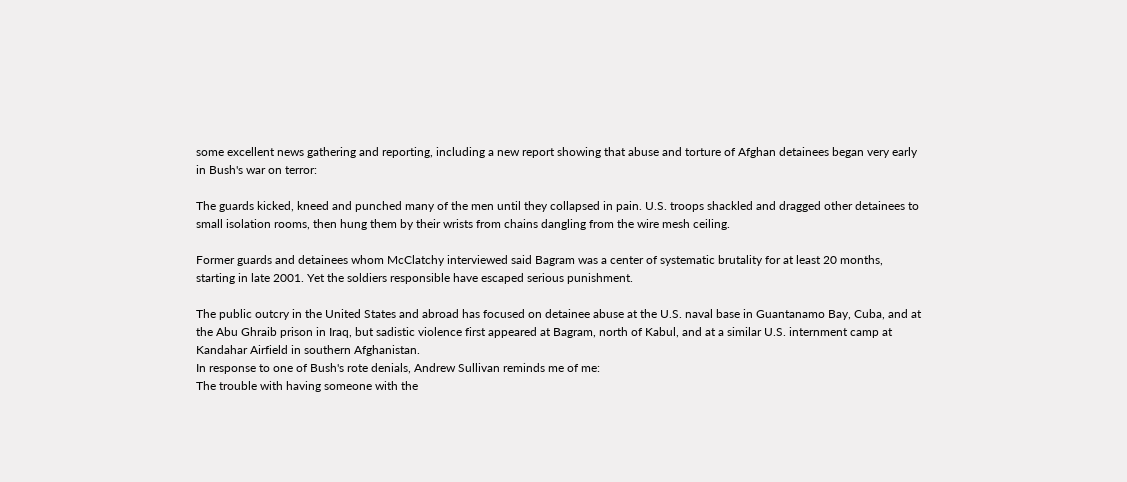some excellent news gathering and reporting, including a new report showing that abuse and torture of Afghan detainees began very early in Bush's war on terror:

The guards kicked, kneed and punched many of the men until they collapsed in pain. U.S. troops shackled and dragged other detainees to small isolation rooms, then hung them by their wrists from chains dangling from the wire mesh ceiling.

Former guards and detainees whom McClatchy interviewed said Bagram was a center of systematic brutality for at least 20 months, starting in late 2001. Yet the soldiers responsible have escaped serious punishment.

The public outcry in the United States and abroad has focused on detainee abuse at the U.S. naval base in Guantanamo Bay, Cuba, and at the Abu Ghraib prison in Iraq, but sadistic violence first appeared at Bagram, north of Kabul, and at a similar U.S. internment camp at Kandahar Airfield in southern Afghanistan.
In response to one of Bush's rote denials, Andrew Sullivan reminds me of me:
The trouble with having someone with the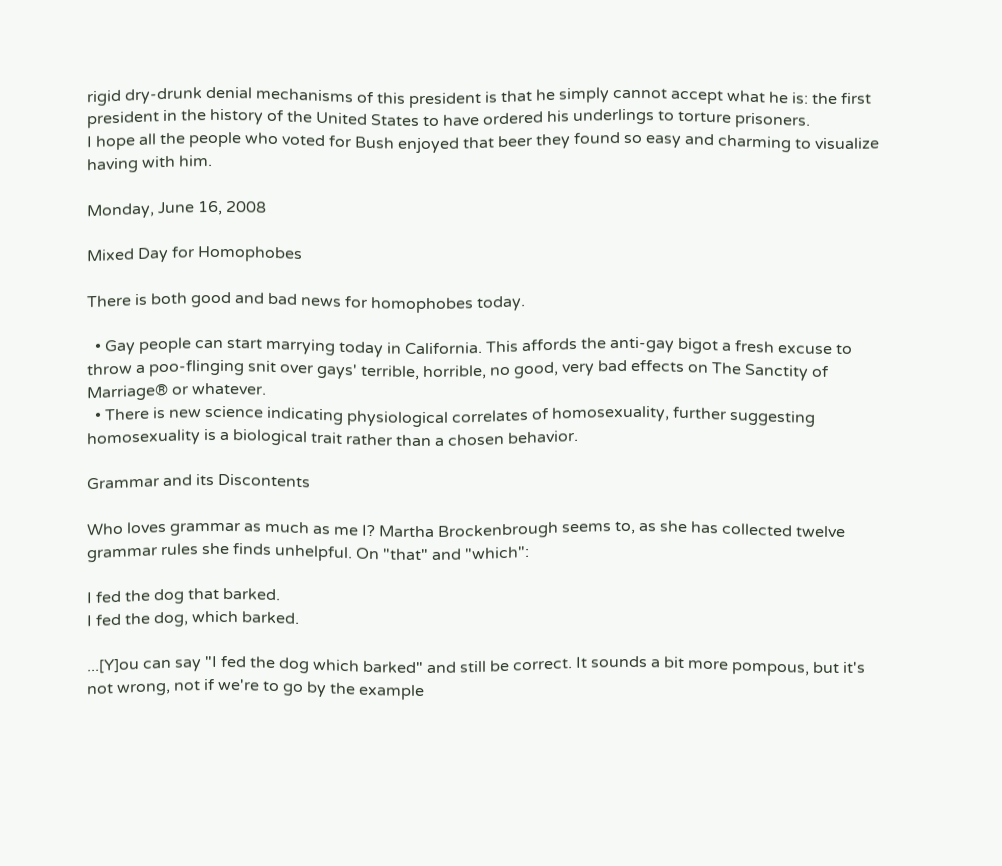rigid dry-drunk denial mechanisms of this president is that he simply cannot accept what he is: the first president in the history of the United States to have ordered his underlings to torture prisoners.
I hope all the people who voted for Bush enjoyed that beer they found so easy and charming to visualize having with him.

Monday, June 16, 2008

Mixed Day for Homophobes

There is both good and bad news for homophobes today.

  • Gay people can start marrying today in California. This affords the anti-gay bigot a fresh excuse to throw a poo-flinging snit over gays' terrible, horrible, no good, very bad effects on The Sanctity of Marriage® or whatever.
  • There is new science indicating physiological correlates of homosexuality, further suggesting homosexuality is a biological trait rather than a chosen behavior.

Grammar and its Discontents

Who loves grammar as much as me I? Martha Brockenbrough seems to, as she has collected twelve grammar rules she finds unhelpful. On "that" and "which":

I fed the dog that barked.
I fed the dog, which barked.

...[Y]ou can say "I fed the dog which barked" and still be correct. It sounds a bit more pompous, but it's not wrong, not if we're to go by the example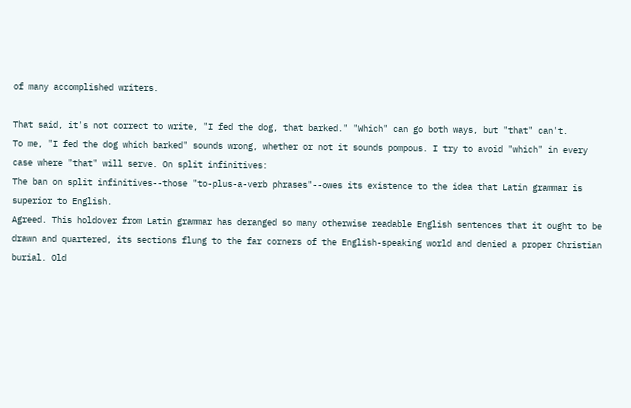of many accomplished writers.

That said, it's not correct to write, "I fed the dog, that barked." "Which" can go both ways, but "that" can't.
To me, "I fed the dog which barked" sounds wrong, whether or not it sounds pompous. I try to avoid "which" in every case where "that" will serve. On split infinitives:
The ban on split infinitives--those "to-plus-a-verb phrases"--owes its existence to the idea that Latin grammar is superior to English.
Agreed. This holdover from Latin grammar has deranged so many otherwise readable English sentences that it ought to be drawn and quartered, its sections flung to the far corners of the English-speaking world and denied a proper Christian burial. Old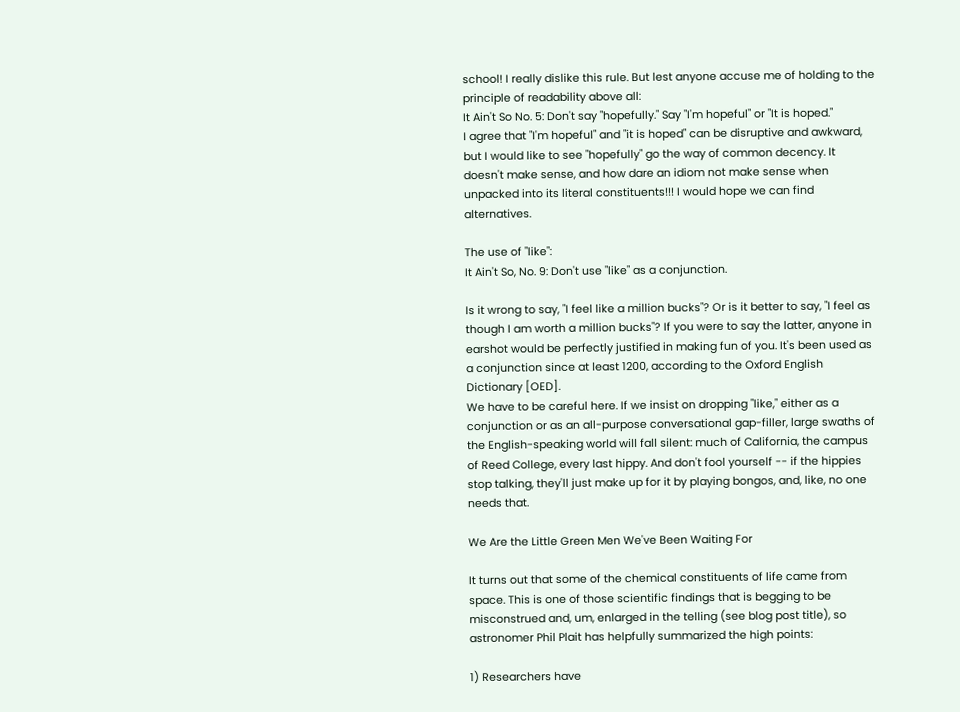school! I really dislike this rule. But lest anyone accuse me of holding to the principle of readability above all:
It Ain't So No. 5: Don't say "hopefully." Say "I'm hopeful" or "It is hoped."
I agree that "I'm hopeful" and "it is hoped" can be disruptive and awkward, but I would like to see "hopefully" go the way of common decency. It doesn't make sense, and how dare an idiom not make sense when unpacked into its literal constituents!!! I would hope we can find alternatives.

The use of "like":
It Ain't So, No. 9: Don't use "like" as a conjunction.

Is it wrong to say, "I feel like a million bucks"? Or is it better to say, "I feel as though I am worth a million bucks"? If you were to say the latter, anyone in earshot would be perfectly justified in making fun of you. It's been used as a conjunction since at least 1200, according to the Oxford English Dictionary [OED].
We have to be careful here. If we insist on dropping "like," either as a conjunction or as an all-purpose conversational gap-filler, large swaths of the English-speaking world will fall silent: much of California, the campus of Reed College, every last hippy. And don't fool yourself -- if the hippies stop talking, they'll just make up for it by playing bongos, and, like, no one needs that.

We Are the Little Green Men We've Been Waiting For

It turns out that some of the chemical constituents of life came from space. This is one of those scientific findings that is begging to be misconstrued and, um, enlarged in the telling (see blog post title), so astronomer Phil Plait has helpfully summarized the high points:

1) Researchers have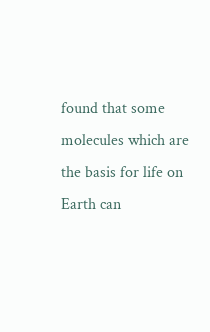found that some molecules which are the basis for life on Earth can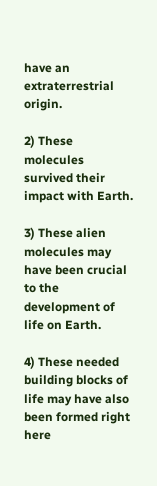have an extraterrestrial origin.

2) These molecules survived their impact with Earth.

3) These alien molecules may have been crucial to the development of life on Earth.

4) These needed building blocks of life may have also been formed right here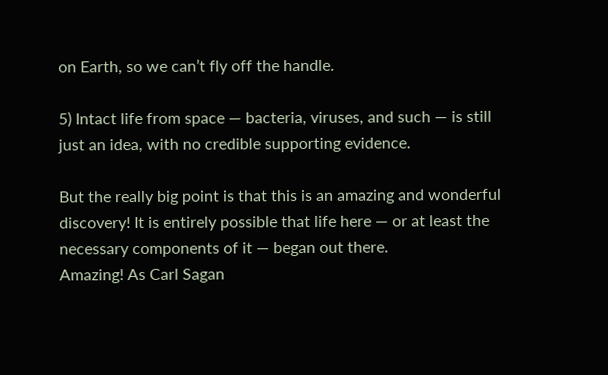on Earth, so we can’t fly off the handle.

5) Intact life from space — bacteria, viruses, and such — is still just an idea, with no credible supporting evidence.

But the really big point is that this is an amazing and wonderful discovery! It is entirely possible that life here — or at least the necessary components of it — began out there.
Amazing! As Carl Sagan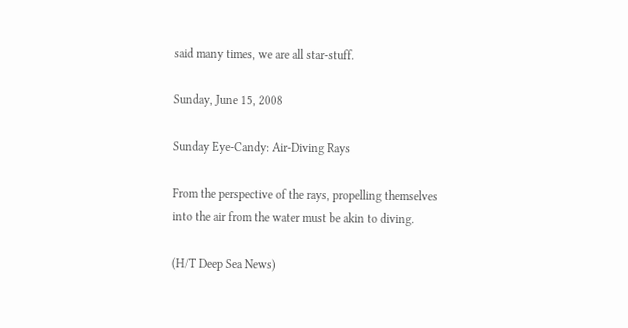said many times, we are all star-stuff.

Sunday, June 15, 2008

Sunday Eye-Candy: Air-Diving Rays

From the perspective of the rays, propelling themselves into the air from the water must be akin to diving.

(H/T Deep Sea News)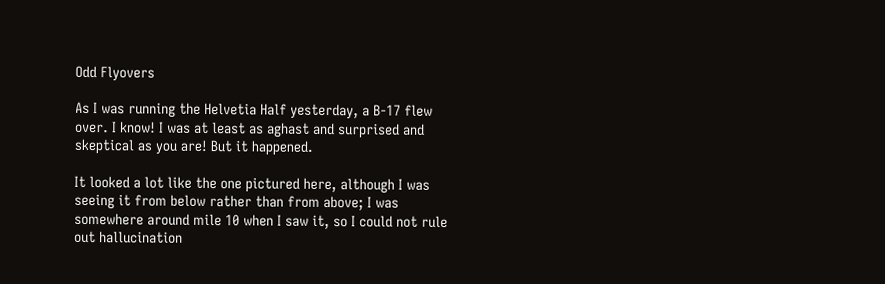Odd Flyovers

As I was running the Helvetia Half yesterday, a B-17 flew over. I know! I was at least as aghast and surprised and skeptical as you are! But it happened.

It looked a lot like the one pictured here, although I was seeing it from below rather than from above; I was somewhere around mile 10 when I saw it, so I could not rule out hallucination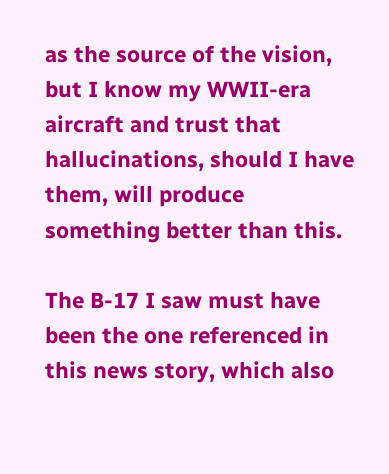as the source of the vision, but I know my WWII-era aircraft and trust that hallucinations, should I have them, will produce something better than this.

The B-17 I saw must have been the one referenced in this news story, which also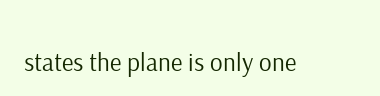states the plane is only one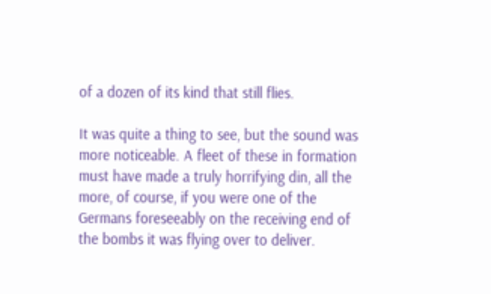of a dozen of its kind that still flies.

It was quite a thing to see, but the sound was more noticeable. A fleet of these in formation must have made a truly horrifying din, all the more, of course, if you were one of the Germans foreseeably on the receiving end of the bombs it was flying over to deliver.